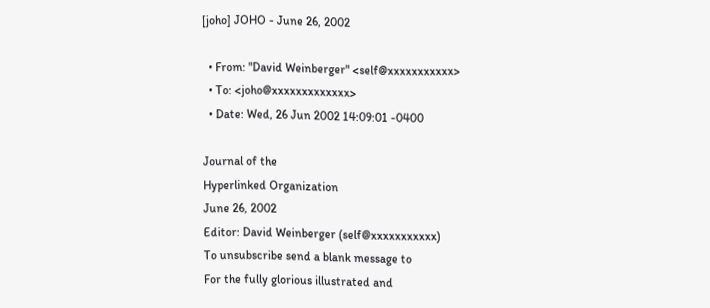[joho] JOHO - June 26, 2002

  • From: "David Weinberger" <self@xxxxxxxxxxx>
  • To: <joho@xxxxxxxxxxxxx>
  • Date: Wed, 26 Jun 2002 14:09:01 -0400

Journal of the
Hyperlinked Organization
June 26, 2002
Editor: David Weinberger (self@xxxxxxxxxxx)
To unsubscribe send a blank message to
For the fully glorious illustrated and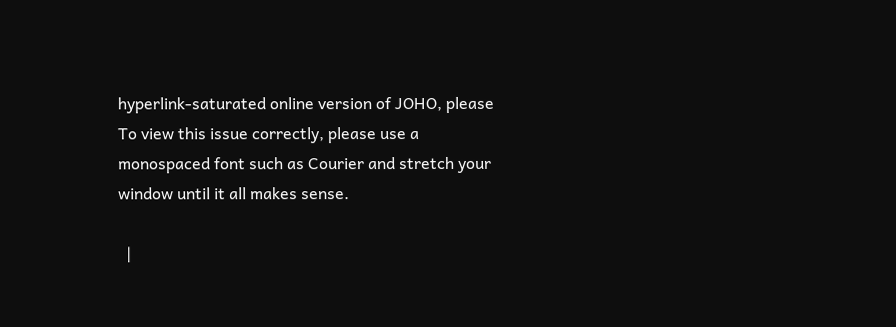hyperlink-saturated online version of JOHO, please
To view this issue correctly, please use a
monospaced font such as Courier and stretch your
window until it all makes sense.

  |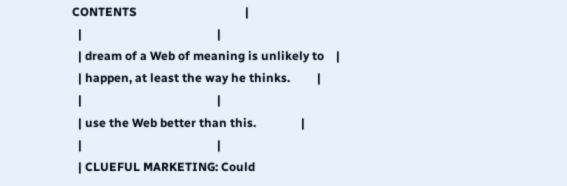CONTENTS                                    |
  |                                             |
  | dream of a Web of meaning is unlikely to    |
  | happen, at least the way he thinks.         |
  |                                             |
  | use the Web better than this.               |
  |                                             |
  | CLUEFUL MARKETING: Could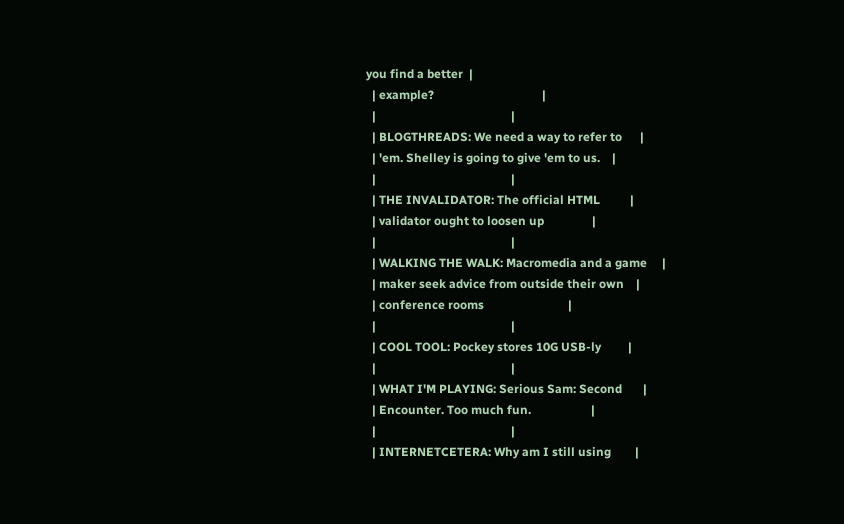you find a better  |
  | example?                                    |
  |                                             |
  | BLOGTHREADS: We need a way to refer to      |
  | 'em. Shelley is going to give 'em to us.    |
  |                                             |
  | THE INVALIDATOR: The official HTML          |
  | validator ought to loosen up                |
  |                                             |
  | WALKING THE WALK: Macromedia and a game     |
  | maker seek advice from outside their own    |
  | conference rooms                            |
  |                                             |
  | COOL TOOL: Pockey stores 10G USB-ly         |
  |                                             |
  | WHAT I'M PLAYING: Serious Sam: Second       |
  | Encounter. Too much fun.                    |
  |                                             |
  | INTERNETCETERA: Why am I still using        |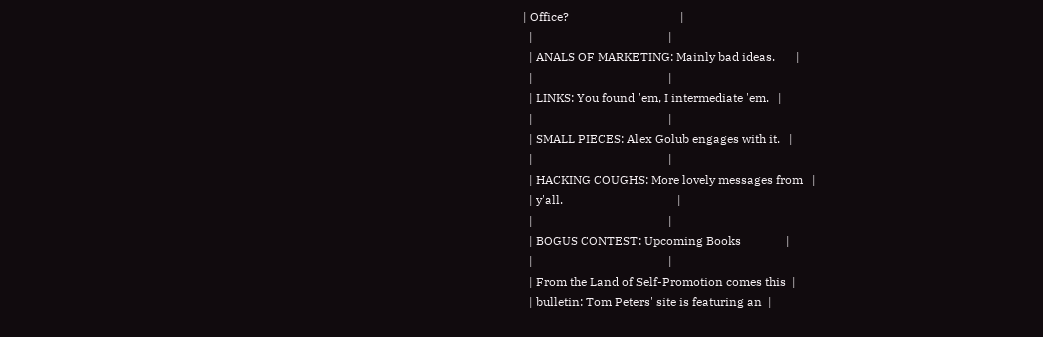| Office?                                     |
  |                                             |
  | ANALS OF MARKETING: Mainly bad ideas.       |
  |                                             |
  | LINKS: You found 'em, I intermediate 'em.   |
  |                                             |
  | SMALL PIECES: Alex Golub engages with it.   |
  |                                             |
  | HACKING COUGHS: More lovely messages from   |
  | y'all.                                      |
  |                                             |
  | BOGUS CONTEST: Upcoming Books               |
  |                                             |
  | From the Land of Self-Promotion comes this  |
  | bulletin: Tom Peters' site is featuring an  |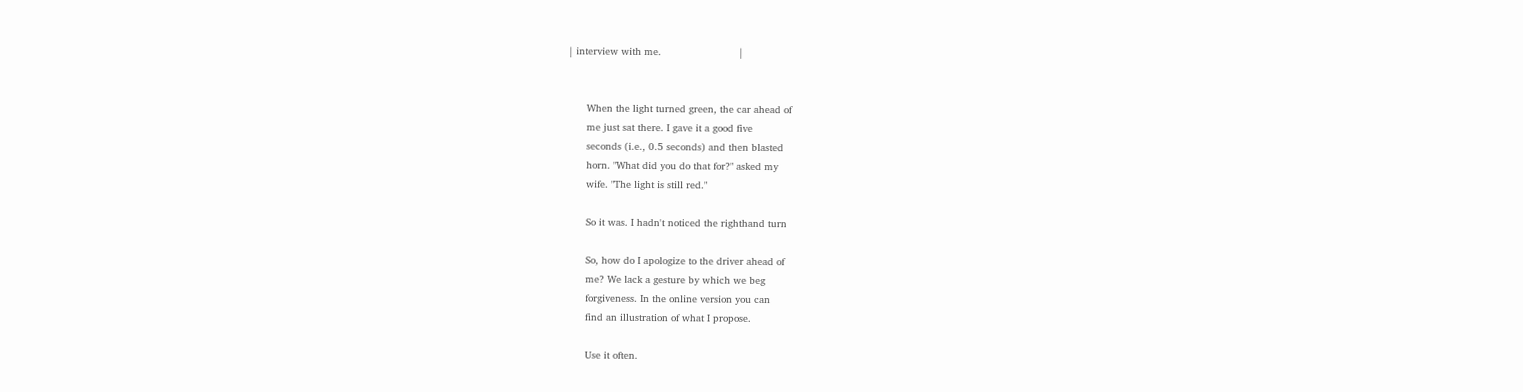| interview with me.                          |


      When the light turned green, the car ahead of
      me just sat there. I gave it a good five
      seconds (i.e., 0.5 seconds) and then blasted
      horn. "What did you do that for?" asked my
      wife. "The light is still red."

      So it was. I hadn't noticed the righthand turn

      So, how do I apologize to the driver ahead of
      me? We lack a gesture by which we beg
      forgiveness. In the online version you can
      find an illustration of what I propose.

      Use it often.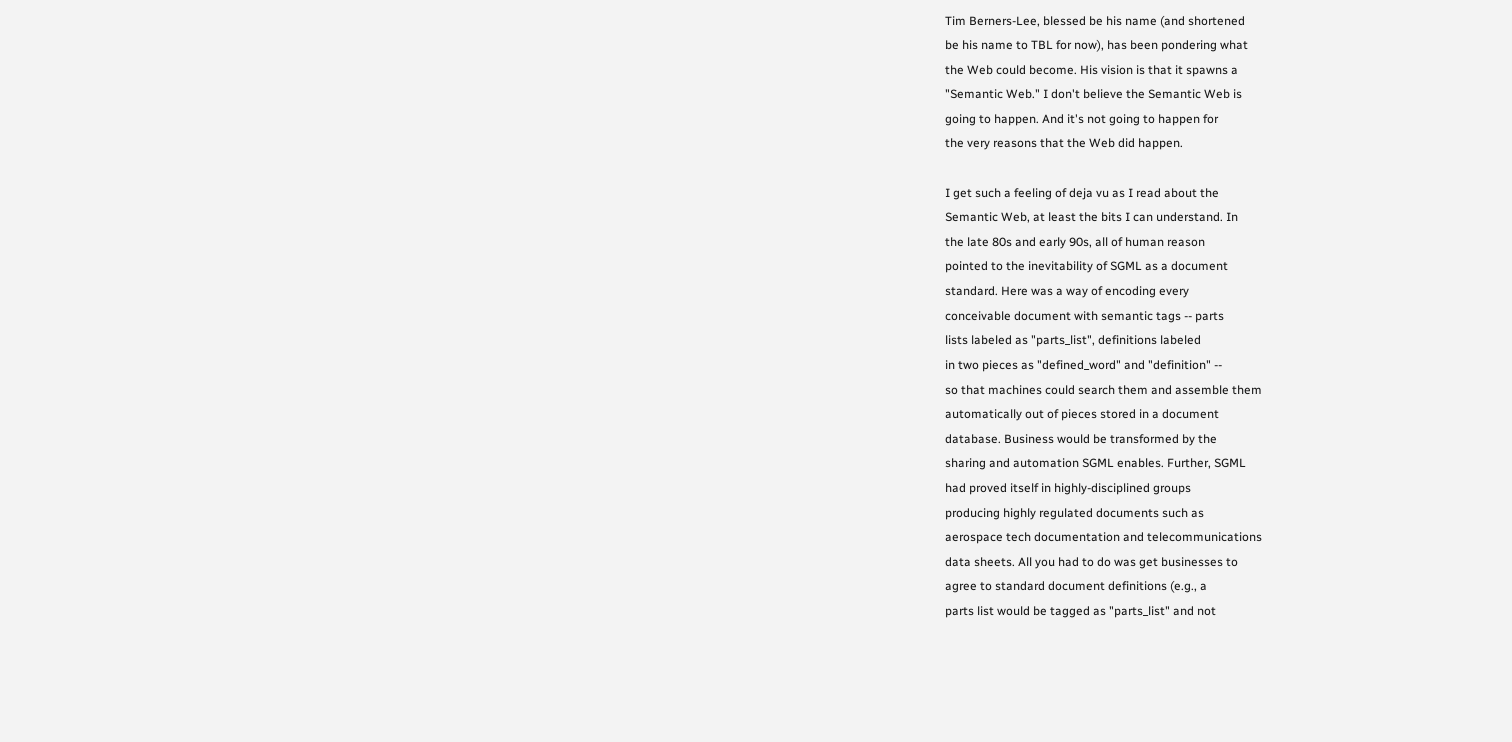Tim Berners-Lee, blessed be his name (and shortened
be his name to TBL for now), has been pondering what
the Web could become. His vision is that it spawns a
"Semantic Web." I don't believe the Semantic Web is
going to happen. And it's not going to happen for
the very reasons that the Web did happen.

I get such a feeling of deja vu as I read about the
Semantic Web, at least the bits I can understand. In
the late 80s and early 90s, all of human reason
pointed to the inevitability of SGML as a document
standard. Here was a way of encoding every
conceivable document with semantic tags -- parts
lists labeled as "parts_list", definitions labeled
in two pieces as "defined_word" and "definition" --
so that machines could search them and assemble them
automatically out of pieces stored in a document
database. Business would be transformed by the
sharing and automation SGML enables. Further, SGML
had proved itself in highly-disciplined groups
producing highly regulated documents such as
aerospace tech documentation and telecommunications
data sheets. All you had to do was get businesses to
agree to standard document definitions (e.g., a
parts list would be tagged as "parts_list" and not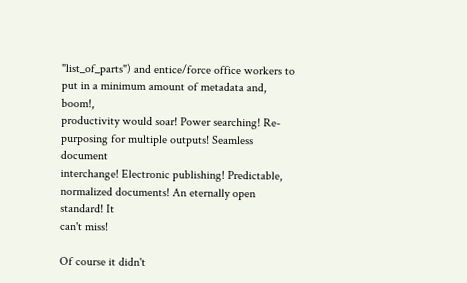"list_of_parts") and entice/force office workers to
put in a minimum amount of metadata and, boom!,
productivity would soar! Power searching! Re-
purposing for multiple outputs! Seamless document
interchange! Electronic publishing! Predictable,
normalized documents! An eternally open standard! It
can't miss!

Of course it didn't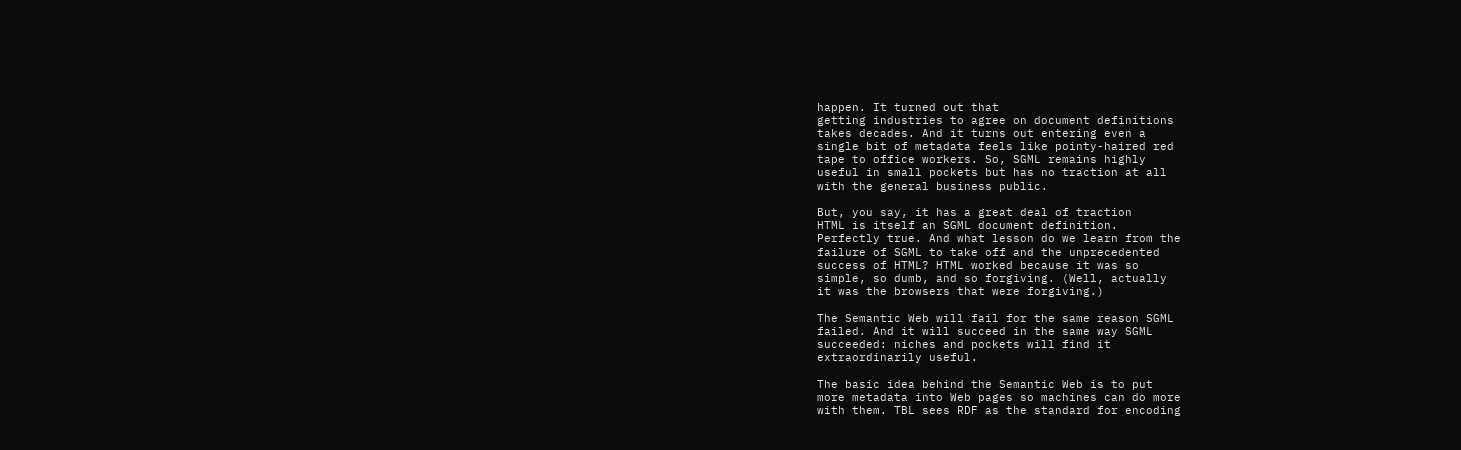happen. It turned out that
getting industries to agree on document definitions
takes decades. And it turns out entering even a
single bit of metadata feels like pointy-haired red
tape to office workers. So, SGML remains highly
useful in small pockets but has no traction at all
with the general business public.

But, you say, it has a great deal of traction
HTML is itself an SGML document definition.
Perfectly true. And what lesson do we learn from the
failure of SGML to take off and the unprecedented
success of HTML? HTML worked because it was so
simple, so dumb, and so forgiving. (Well, actually
it was the browsers that were forgiving.)

The Semantic Web will fail for the same reason SGML
failed. And it will succeed in the same way SGML
succeeded: niches and pockets will find it
extraordinarily useful.

The basic idea behind the Semantic Web is to put
more metadata into Web pages so machines can do more
with them. TBL sees RDF as the standard for encoding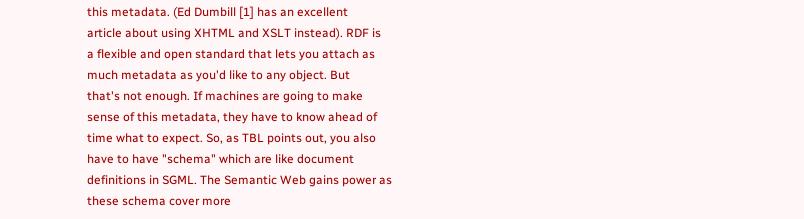this metadata. (Ed Dumbill [1] has an excellent
article about using XHTML and XSLT instead). RDF is
a flexible and open standard that lets you attach as
much metadata as you'd like to any object. But
that's not enough. If machines are going to make
sense of this metadata, they have to know ahead of
time what to expect. So, as TBL points out, you also
have to have "schema" which are like document
definitions in SGML. The Semantic Web gains power as
these schema cover more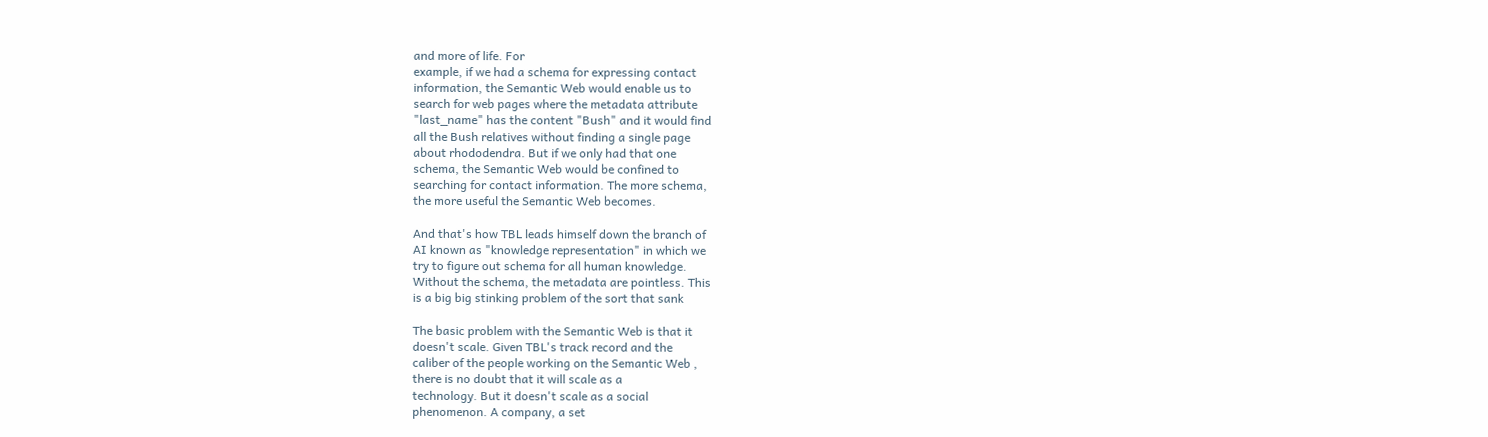and more of life. For
example, if we had a schema for expressing contact
information, the Semantic Web would enable us to
search for web pages where the metadata attribute
"last_name" has the content "Bush" and it would find
all the Bush relatives without finding a single page
about rhododendra. But if we only had that one
schema, the Semantic Web would be confined to
searching for contact information. The more schema,
the more useful the Semantic Web becomes.

And that's how TBL leads himself down the branch of
AI known as "knowledge representation" in which we
try to figure out schema for all human knowledge.
Without the schema, the metadata are pointless. This
is a big big stinking problem of the sort that sank

The basic problem with the Semantic Web is that it
doesn't scale. Given TBL's track record and the
caliber of the people working on the Semantic Web ,
there is no doubt that it will scale as a
technology. But it doesn't scale as a social
phenomenon. A company, a set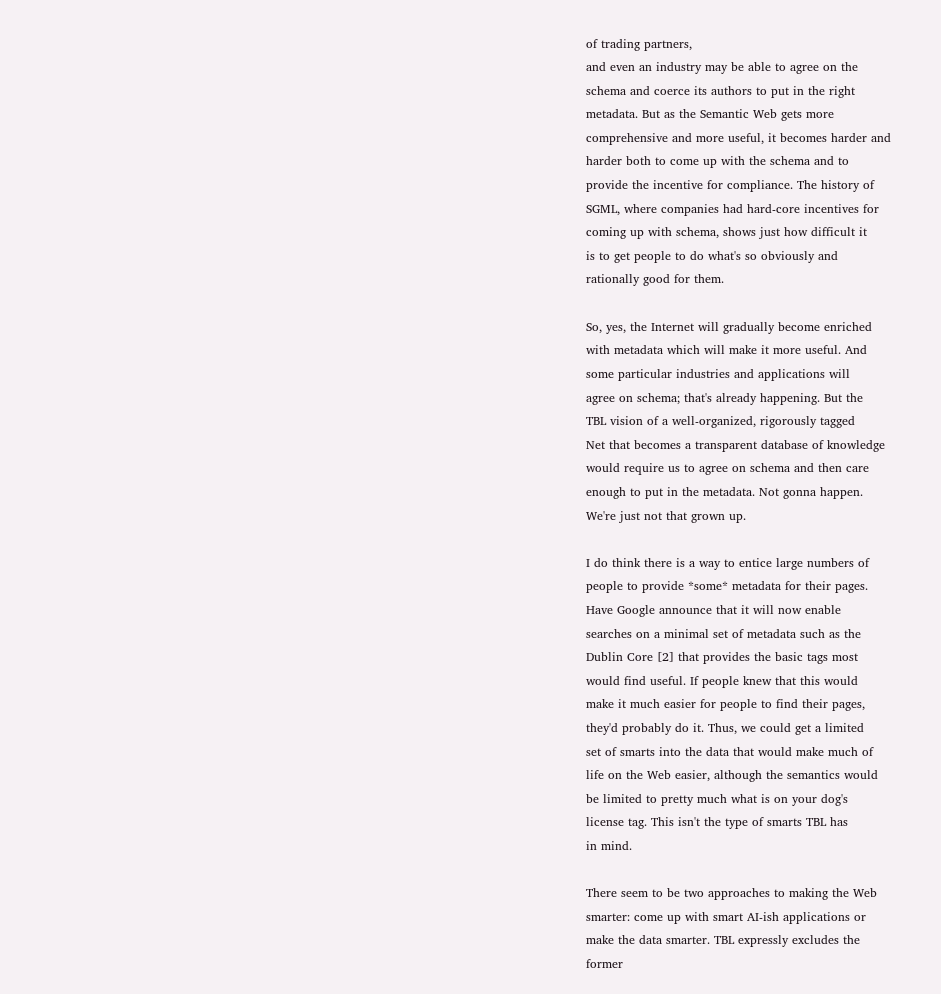of trading partners,
and even an industry may be able to agree on the
schema and coerce its authors to put in the right
metadata. But as the Semantic Web gets more
comprehensive and more useful, it becomes harder and
harder both to come up with the schema and to
provide the incentive for compliance. The history of
SGML, where companies had hard-core incentives for
coming up with schema, shows just how difficult it
is to get people to do what's so obviously and
rationally good for them.

So, yes, the Internet will gradually become enriched
with metadata which will make it more useful. And
some particular industries and applications will
agree on schema; that's already happening. But the
TBL vision of a well-organized, rigorously tagged
Net that becomes a transparent database of knowledge
would require us to agree on schema and then care
enough to put in the metadata. Not gonna happen.
We're just not that grown up.

I do think there is a way to entice large numbers of
people to provide *some* metadata for their pages.
Have Google announce that it will now enable
searches on a minimal set of metadata such as the
Dublin Core [2] that provides the basic tags most
would find useful. If people knew that this would
make it much easier for people to find their pages,
they'd probably do it. Thus, we could get a limited
set of smarts into the data that would make much of
life on the Web easier, although the semantics would
be limited to pretty much what is on your dog's
license tag. This isn't the type of smarts TBL has
in mind.

There seem to be two approaches to making the Web
smarter: come up with smart AI-ish applications or
make the data smarter. TBL expressly excludes the
former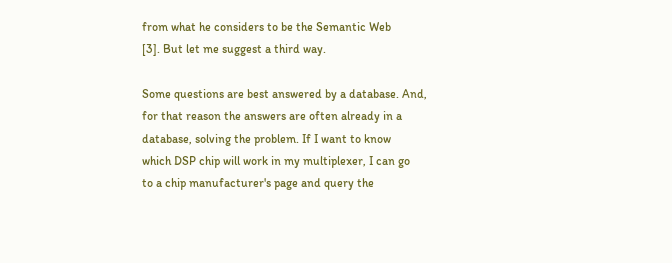from what he considers to be the Semantic Web
[3]. But let me suggest a third way.

Some questions are best answered by a database. And,
for that reason the answers are often already in a
database, solving the problem. If I want to know
which DSP chip will work in my multiplexer, I can go
to a chip manufacturer's page and query the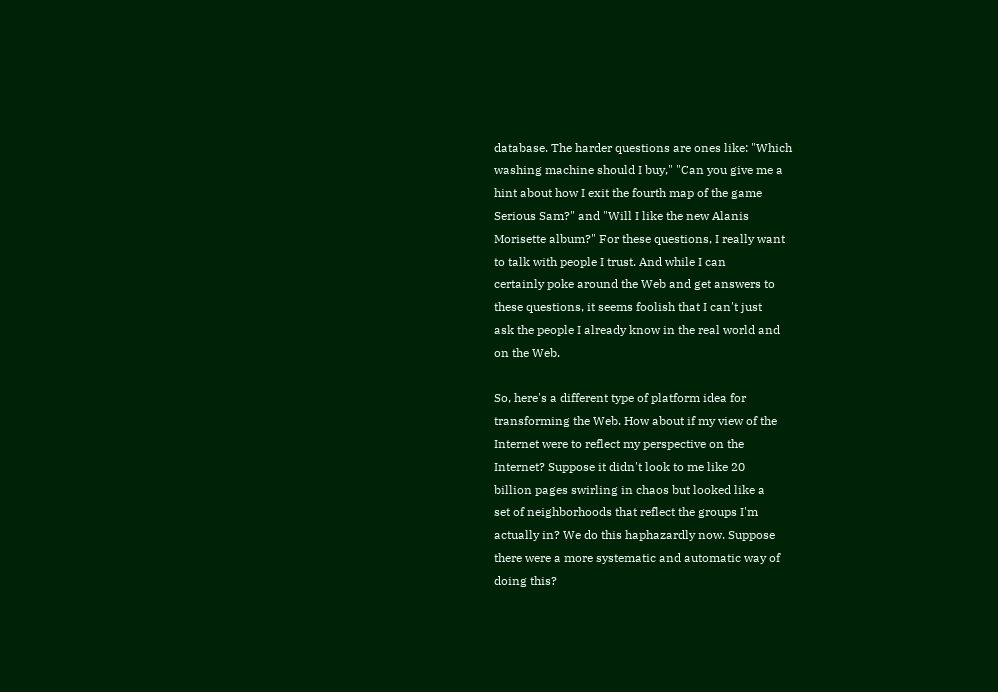database. The harder questions are ones like: "Which
washing machine should I buy," "Can you give me a
hint about how I exit the fourth map of the game
Serious Sam?" and "Will I like the new Alanis
Morisette album?" For these questions, I really want
to talk with people I trust. And while I can
certainly poke around the Web and get answers to
these questions, it seems foolish that I can't just
ask the people I already know in the real world and
on the Web.

So, here's a different type of platform idea for
transforming the Web. How about if my view of the
Internet were to reflect my perspective on the
Internet? Suppose it didn't look to me like 20
billion pages swirling in chaos but looked like a
set of neighborhoods that reflect the groups I'm
actually in? We do this haphazardly now. Suppose
there were a more systematic and automatic way of
doing this?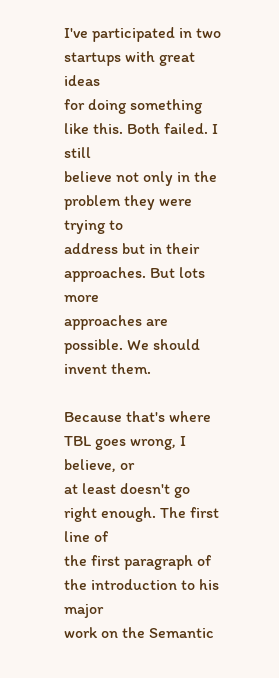I've participated in two startups with great ideas
for doing something like this. Both failed. I still
believe not only in the problem they were trying to
address but in their approaches. But lots more
approaches are possible. We should invent them.

Because that's where TBL goes wrong, I believe, or
at least doesn't go right enough. The first line of
the first paragraph of the introduction to his major
work on the Semantic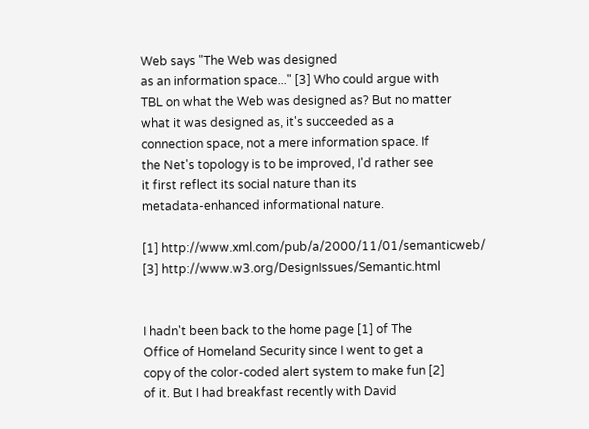Web says "The Web was designed
as an information space..." [3] Who could argue with
TBL on what the Web was designed as? But no matter
what it was designed as, it's succeeded as a
connection space, not a mere information space. If
the Net's topology is to be improved, I'd rather see
it first reflect its social nature than its
metadata-enhanced informational nature.

[1] http://www.xml.com/pub/a/2000/11/01/semanticweb/
[3] http://www.w3.org/DesignIssues/Semantic.html


I hadn't been back to the home page [1] of The
Office of Homeland Security since I went to get a
copy of the color-coded alert system to make fun [2]
of it. But I had breakfast recently with David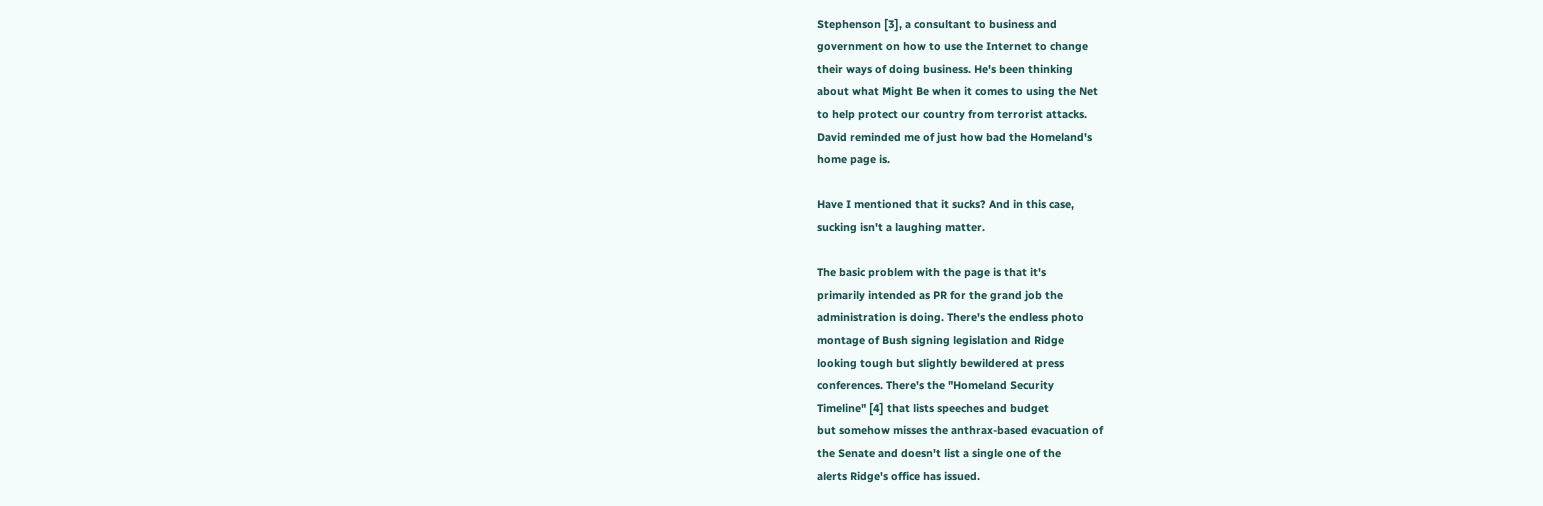Stephenson [3], a consultant to business and
government on how to use the Internet to change
their ways of doing business. He's been thinking
about what Might Be when it comes to using the Net
to help protect our country from terrorist attacks.
David reminded me of just how bad the Homeland's
home page is.

Have I mentioned that it sucks? And in this case,
sucking isn't a laughing matter.

The basic problem with the page is that it's
primarily intended as PR for the grand job the
administration is doing. There's the endless photo
montage of Bush signing legislation and Ridge
looking tough but slightly bewildered at press
conferences. There's the "Homeland Security
Timeline" [4] that lists speeches and budget
but somehow misses the anthrax-based evacuation of
the Senate and doesn't list a single one of the
alerts Ridge's office has issued.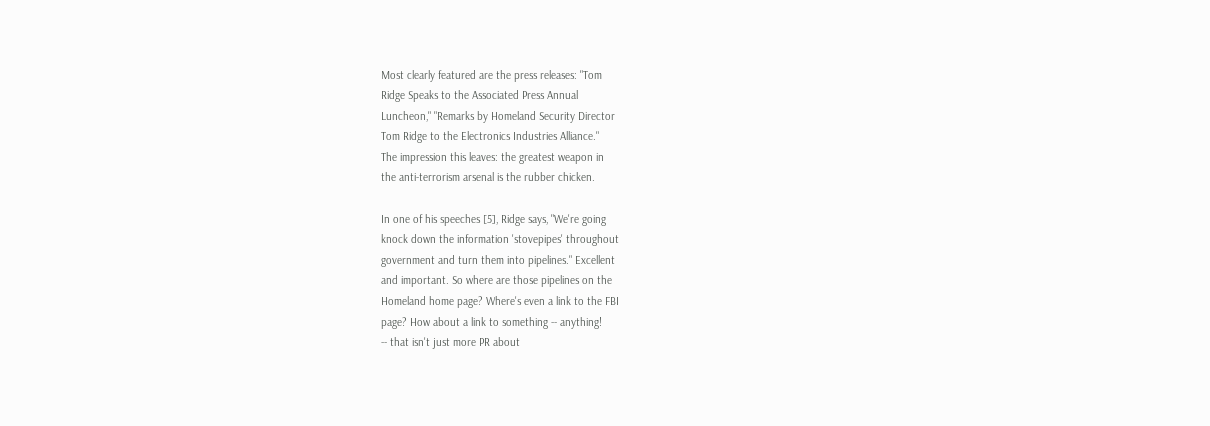Most clearly featured are the press releases: "Tom
Ridge Speaks to the Associated Press Annual
Luncheon," "Remarks by Homeland Security Director
Tom Ridge to the Electronics Industries Alliance."
The impression this leaves: the greatest weapon in
the anti-terrorism arsenal is the rubber chicken.

In one of his speeches [5], Ridge says, "We're going
knock down the information 'stovepipes' throughout
government and turn them into pipelines." Excellent
and important. So where are those pipelines on the
Homeland home page? Where's even a link to the FBI
page? How about a link to something -- anything!
-- that isn't just more PR about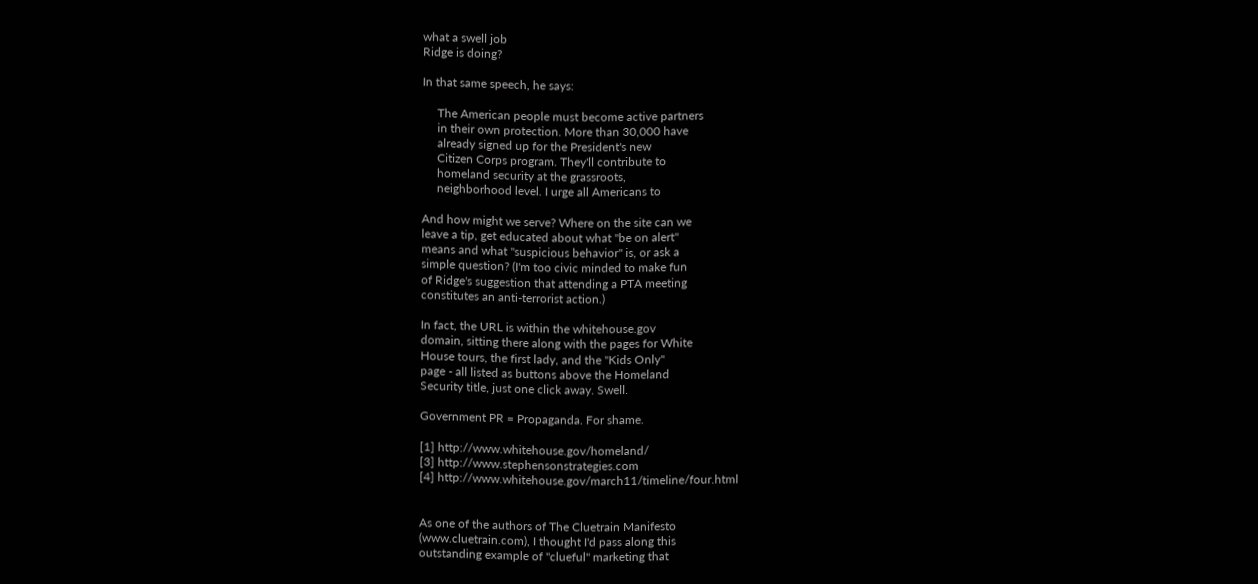what a swell job
Ridge is doing?

In that same speech, he says:

     The American people must become active partners
     in their own protection. More than 30,000 have
     already signed up for the President's new
     Citizen Corps program. They'll contribute to
     homeland security at the grassroots,
     neighborhood level. I urge all Americans to

And how might we serve? Where on the site can we
leave a tip, get educated about what "be on alert"
means and what "suspicious behavior" is, or ask a
simple question? (I'm too civic minded to make fun
of Ridge's suggestion that attending a PTA meeting
constitutes an anti-terrorist action.)

In fact, the URL is within the whitehouse.gov
domain, sitting there along with the pages for White
House tours, the first lady, and the "Kids Only"
page - all listed as buttons above the Homeland
Security title, just one click away. Swell.

Government PR = Propaganda. For shame.

[1] http://www.whitehouse.gov/homeland/
[3] http://www.stephensonstrategies.com
[4] http://www.whitehouse.gov/march11/timeline/four.html


As one of the authors of The Cluetrain Manifesto
(www.cluetrain.com), I thought I'd pass along this
outstanding example of "clueful" marketing that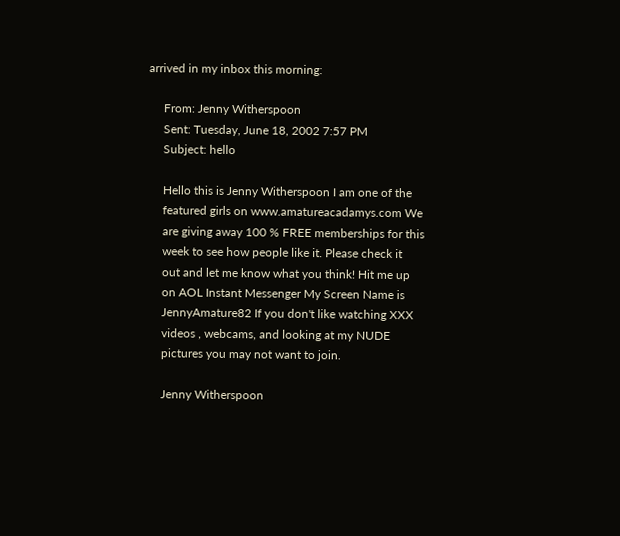arrived in my inbox this morning:

     From: Jenny Witherspoon
     Sent: Tuesday, June 18, 2002 7:57 PM
     Subject: hello

     Hello this is Jenny Witherspoon I am one of the
     featured girls on www.amatureacadamys.com We
     are giving away 100 % FREE memberships for this
     week to see how people like it. Please check it
     out and let me know what you think! Hit me up
     on AOL Instant Messenger My Screen Name is
     JennyAmature82 If you don't like watching XXX
     videos , webcams, and looking at my NUDE
     pictures you may not want to join.

     Jenny Witherspoon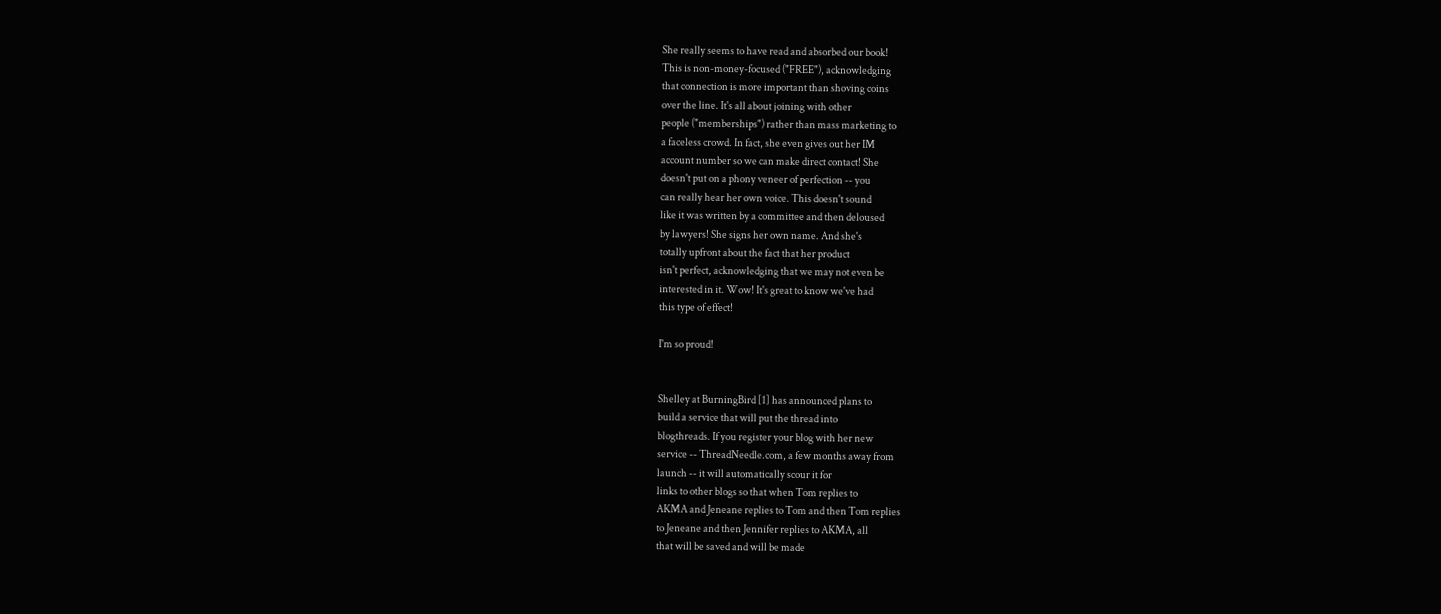She really seems to have read and absorbed our book!
This is non-money-focused ("FREE"), acknowledging
that connection is more important than shoving coins
over the line. It's all about joining with other
people ("memberships") rather than mass marketing to
a faceless crowd. In fact, she even gives out her IM
account number so we can make direct contact! She
doesn't put on a phony veneer of perfection -- you
can really hear her own voice. This doesn't sound
like it was written by a committee and then deloused
by lawyers! She signs her own name. And she's
totally upfront about the fact that her product
isn't perfect, acknowledging that we may not even be
interested in it. Wow! It's great to know we've had
this type of effect!

I'm so proud!


Shelley at BurningBird [1] has announced plans to
build a service that will put the thread into
blogthreads. If you register your blog with her new
service -- ThreadNeedle.com, a few months away from
launch -- it will automatically scour it for
links to other blogs so that when Tom replies to
AKMA and Jeneane replies to Tom and then Tom replies
to Jeneane and then Jennifer replies to AKMA, all
that will be saved and will be made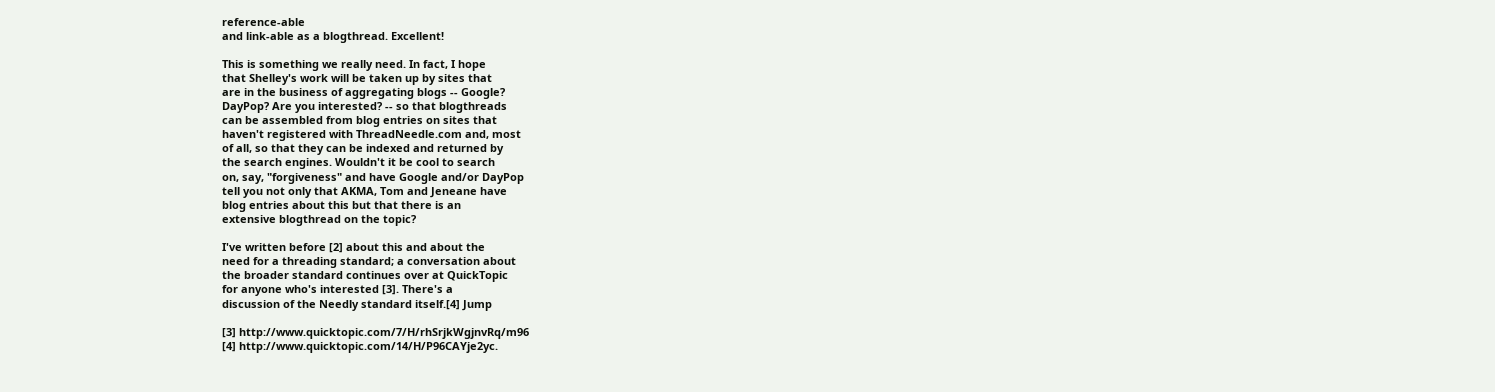reference-able
and link-able as a blogthread. Excellent!

This is something we really need. In fact, I hope
that Shelley's work will be taken up by sites that
are in the business of aggregating blogs -- Google?
DayPop? Are you interested? -- so that blogthreads
can be assembled from blog entries on sites that
haven't registered with ThreadNeedle.com and, most
of all, so that they can be indexed and returned by
the search engines. Wouldn't it be cool to search
on, say, "forgiveness" and have Google and/or DayPop
tell you not only that AKMA, Tom and Jeneane have
blog entries about this but that there is an
extensive blogthread on the topic?

I've written before [2] about this and about the
need for a threading standard; a conversation about
the broader standard continues over at QuickTopic
for anyone who's interested [3]. There's a
discussion of the Needly standard itself.[4] Jump

[3] http://www.quicktopic.com/7/H/rhSrjkWgjnvRq/m96
[4] http://www.quicktopic.com/14/H/P96CAYje2yc.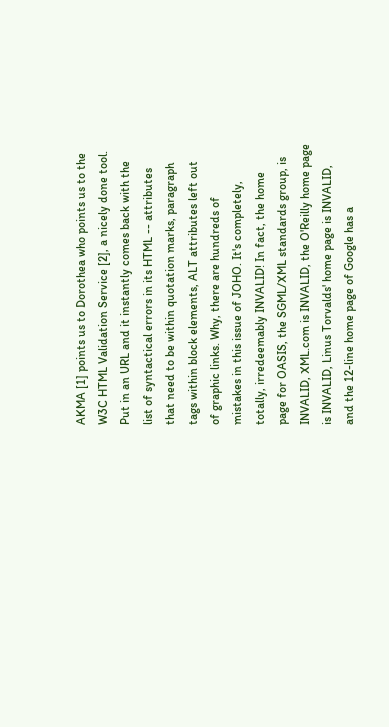AKMA [1] points us to Dorothea who points us to the
W3C HTML Validation Service [2], a nicely done tool.
Put in an URL and it instantly comes back with the
list of syntactical errors in its HTML -- attributes
that need to be within quotation marks, paragraph
tags within block elements, ALT attributes left out
of graphic links. Why, there are hundreds of
mistakes in this issue of JOHO. It's completely,
totally, irredeemably INVALID! In fact, the home
page for OASIS, the SGML/XML standards group, is
INVALID, XML.com is INVALID, the O'Reilly home page
is INVALID, Linus Torvalds' home page is INVALID,
and the 12-line home page of Google has a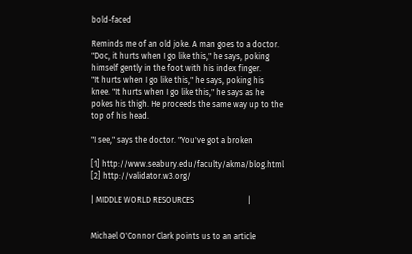bold-faced

Reminds me of an old joke. A man goes to a doctor.
"Doc, it hurts when I go like this," he says, poking
himself gently in the foot with his index finger.
"It hurts when I go like this," he says, poking his
knee. "It hurts when I go like this," he says as he
pokes his thigh. He proceeds the same way up to the
top of his head.

"I see," says the doctor. "You've got a broken

[1] http://www.seabury.edu/faculty/akma/blog.html
[2] http://validator.w3.org/

| MIDDLE WORLD RESOURCES                           |


Michael O'Connor Clark points us to an article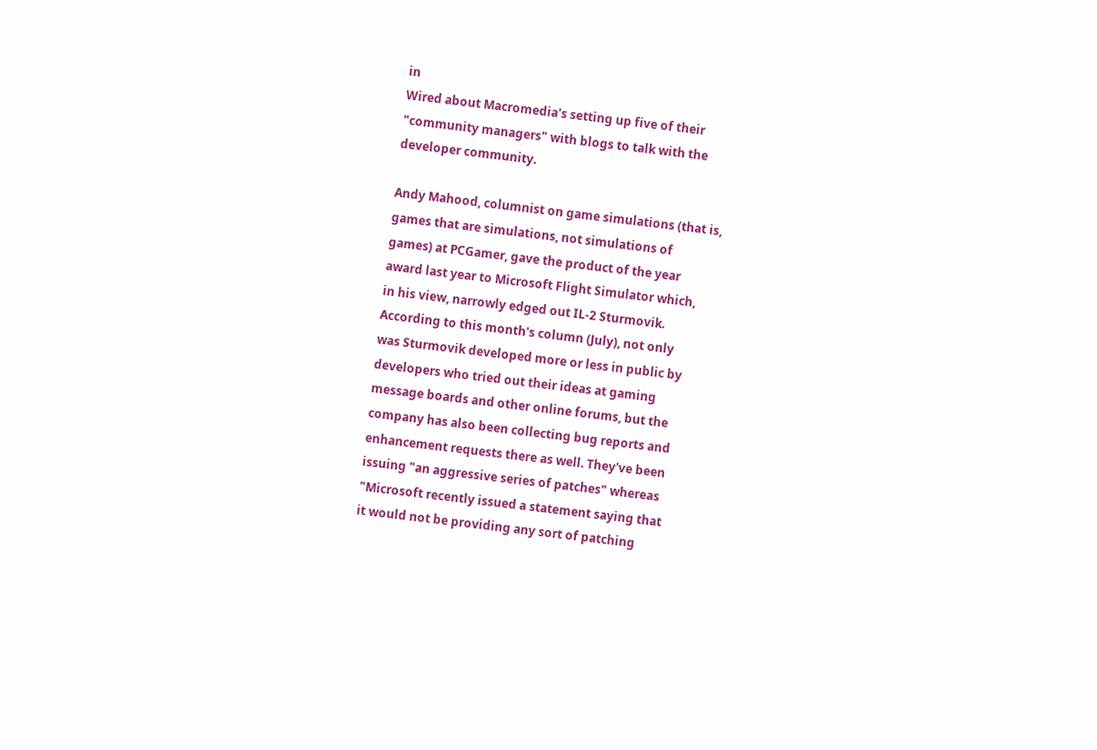in
Wired about Macromedia's setting up five of their
"community managers" with blogs to talk with the
developer community.

Andy Mahood, columnist on game simulations (that is,
games that are simulations, not simulations of
games) at PCGamer, gave the product of the year
award last year to Microsoft Flight Simulator which,
in his view, narrowly edged out IL-2 Sturmovik.
According to this month's column (July), not only
was Sturmovik developed more or less in public by
developers who tried out their ideas at gaming
message boards and other online forums, but the
company has also been collecting bug reports and
enhancement requests there as well. They've been
issuing "an aggressive series of patches" whereas
"Microsoft recently issued a statement saying that
it would not be providing any sort of patching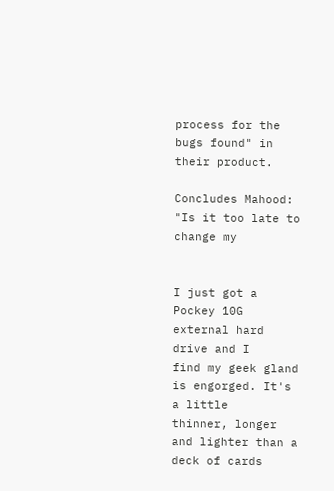process for the bugs found" in their product.

Concludes Mahood: "Is it too late to change my


I just got a Pockey 10G external hard drive and I
find my geek gland is engorged. It's a little
thinner, longer and lighter than a deck of cards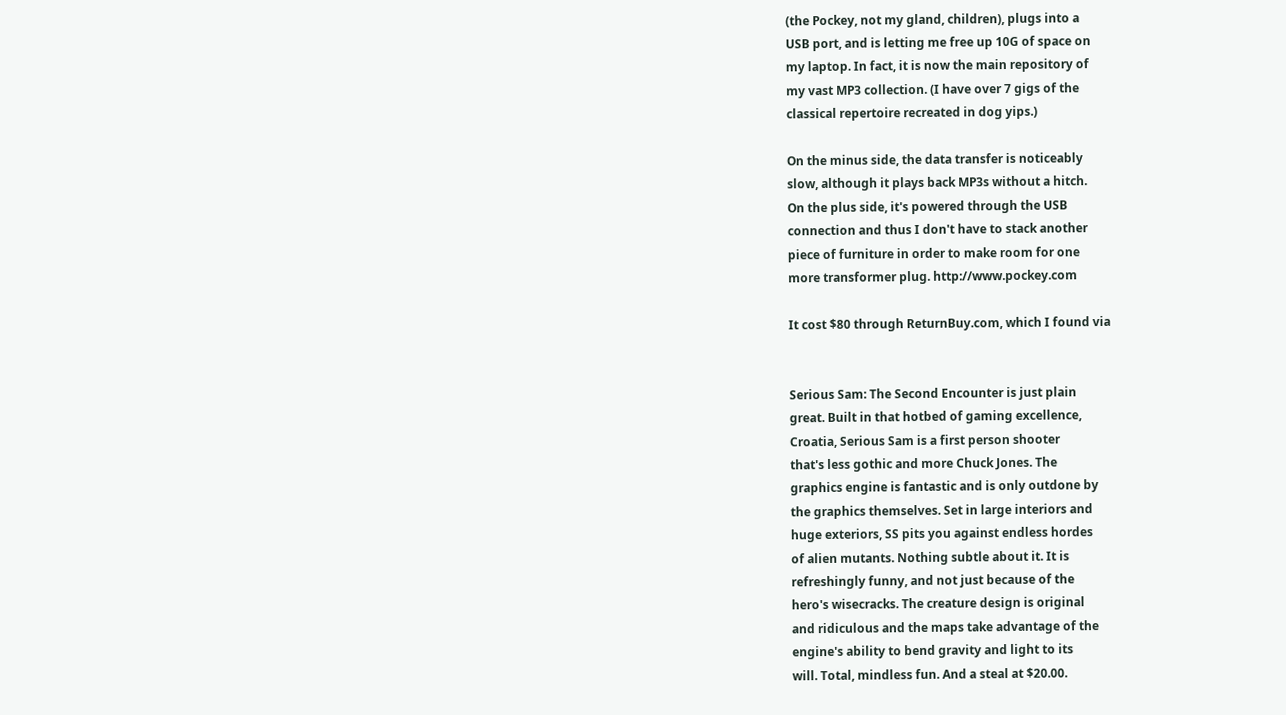(the Pockey, not my gland, children), plugs into a
USB port, and is letting me free up 10G of space on
my laptop. In fact, it is now the main repository of
my vast MP3 collection. (I have over 7 gigs of the
classical repertoire recreated in dog yips.)

On the minus side, the data transfer is noticeably
slow, although it plays back MP3s without a hitch.
On the plus side, it's powered through the USB
connection and thus I don't have to stack another
piece of furniture in order to make room for one
more transformer plug. http://www.pockey.com

It cost $80 through ReturnBuy.com, which I found via


Serious Sam: The Second Encounter is just plain
great. Built in that hotbed of gaming excellence,
Croatia, Serious Sam is a first person shooter
that's less gothic and more Chuck Jones. The
graphics engine is fantastic and is only outdone by
the graphics themselves. Set in large interiors and
huge exteriors, SS pits you against endless hordes
of alien mutants. Nothing subtle about it. It is
refreshingly funny, and not just because of the
hero's wisecracks. The creature design is original
and ridiculous and the maps take advantage of the
engine's ability to bend gravity and light to its
will. Total, mindless fun. And a steal at $20.00.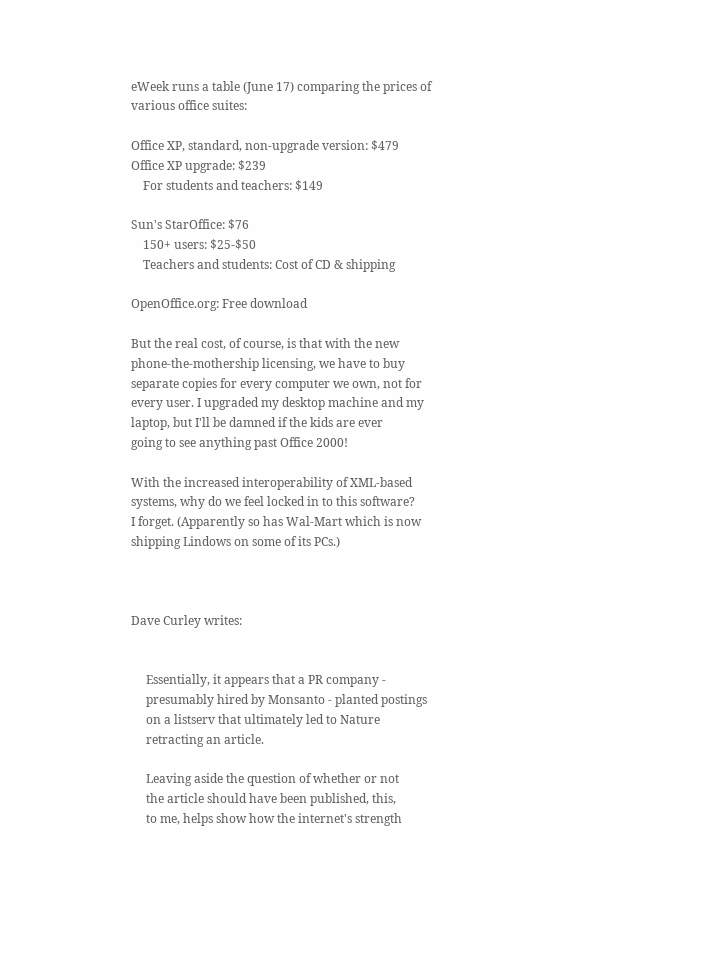eWeek runs a table (June 17) comparing the prices of
various office suites:

Office XP, standard, non-upgrade version: $479
Office XP upgrade: $239
    For students and teachers: $149

Sun's StarOffice: $76
    150+ users: $25-$50
    Teachers and students: Cost of CD & shipping

OpenOffice.org: Free download

But the real cost, of course, is that with the new
phone-the-mothership licensing, we have to buy
separate copies for every computer we own, not for
every user. I upgraded my desktop machine and my
laptop, but I'll be damned if the kids are ever
going to see anything past Office 2000!

With the increased interoperability of XML-based
systems, why do we feel locked in to this software?
I forget. (Apparently so has Wal-Mart which is now
shipping Lindows on some of its PCs.)



Dave Curley writes:


     Essentially, it appears that a PR company -
     presumably hired by Monsanto - planted postings
     on a listserv that ultimately led to Nature
     retracting an article.

     Leaving aside the question of whether or not
     the article should have been published, this,
     to me, helps show how the internet's strength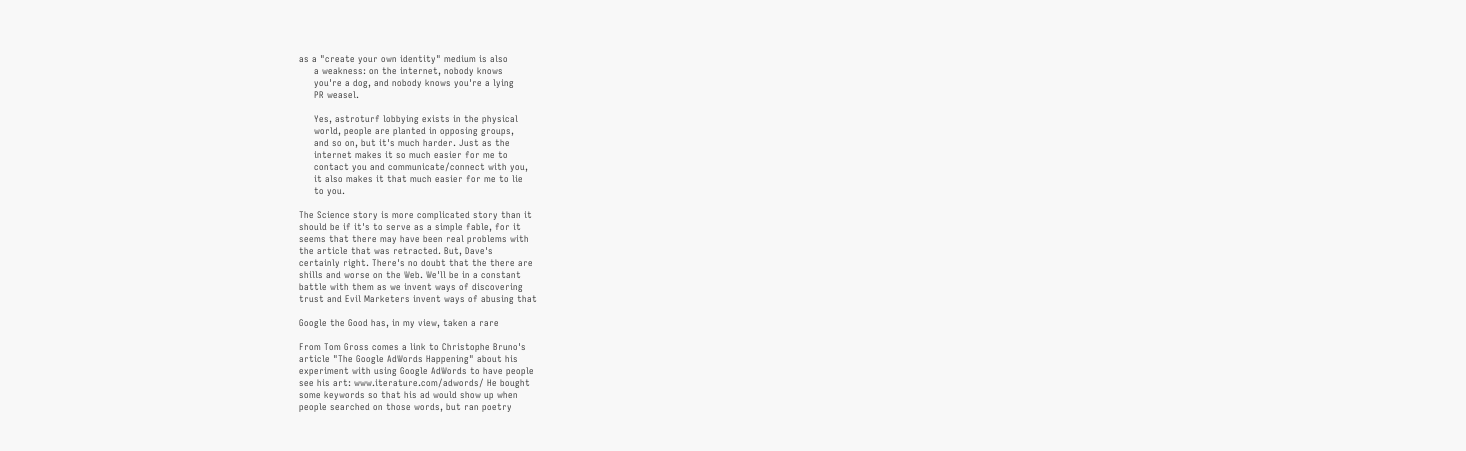as a "create your own identity" medium is also
     a weakness: on the internet, nobody knows
     you're a dog, and nobody knows you're a lying
     PR weasel.

     Yes, astroturf lobbying exists in the physical
     world, people are planted in opposing groups,
     and so on, but it's much harder. Just as the
     internet makes it so much easier for me to
     contact you and communicate/connect with you,
     it also makes it that much easier for me to lie
     to you.

The Science story is more complicated story than it
should be if it's to serve as a simple fable, for it
seems that there may have been real problems with
the article that was retracted. But, Dave's
certainly right. There's no doubt that the there are
shills and worse on the Web. We'll be in a constant
battle with them as we invent ways of discovering
trust and Evil Marketers invent ways of abusing that

Google the Good has, in my view, taken a rare

From Tom Gross comes a link to Christophe Bruno's
article "The Google AdWords Happening" about his
experiment with using Google AdWords to have people
see his art: www.iterature.com/adwords/ He bought
some keywords so that his ad would show up when
people searched on those words, but ran poetry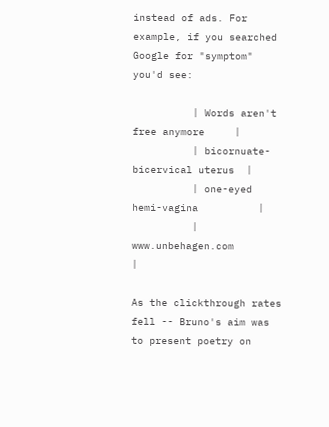instead of ads. For example, if you searched
Google for "symptom" you'd see:

          | Words aren't free anymore     |
          | bicornuate-bicervical uterus  |
          | one-eyed hemi-vagina          |
          | www.unbehagen.com             |

As the clickthrough rates fell -- Bruno's aim was
to present poetry on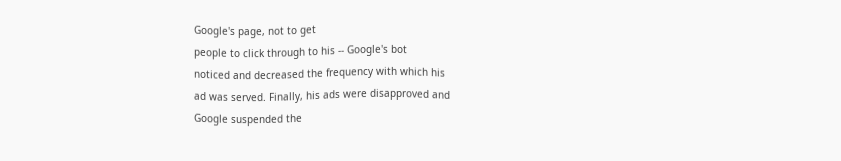Google's page, not to get
people to click through to his -- Google's bot
noticed and decreased the frequency with which his
ad was served. Finally, his ads were disapproved and
Google suspended the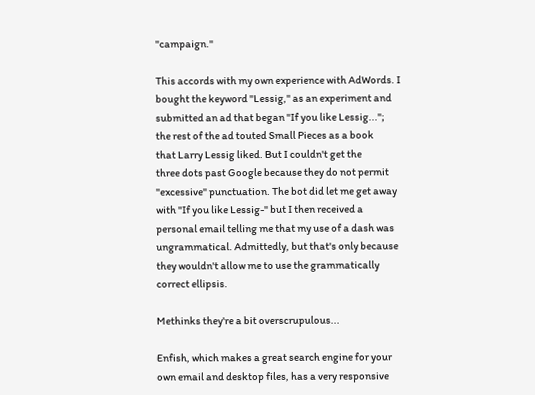"campaign."

This accords with my own experience with AdWords. I
bought the keyword "Lessig," as an experiment and
submitted an ad that began "If you like Lessig...";
the rest of the ad touted Small Pieces as a book
that Larry Lessig liked. But I couldn't get the
three dots past Google because they do not permit
"excessive" punctuation. The bot did let me get away
with "If you like Lessig-" but I then received a
personal email telling me that my use of a dash was
ungrammatical. Admittedly, but that's only because
they wouldn't allow me to use the grammatically
correct ellipsis.

Methinks they're a bit overscrupulous...

Enfish, which makes a great search engine for your
own email and desktop files, has a very responsive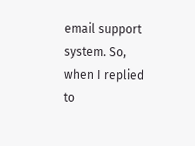email support system. So, when I replied to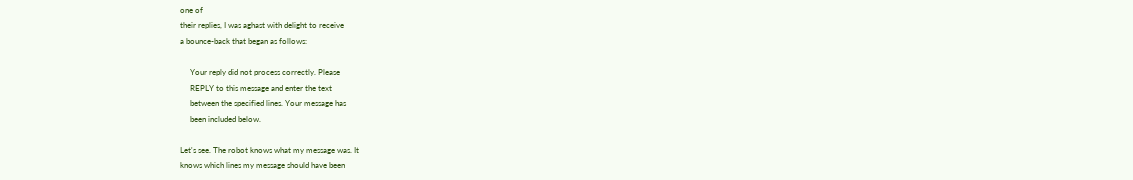one of
their replies, I was aghast with delight to receive
a bounce-back that began as follows:

     Your reply did not process correctly. Please
     REPLY to this message and enter the text
     between the specified lines. Your message has
     been included below.

Let's see. The robot knows what my message was. It
knows which lines my message should have been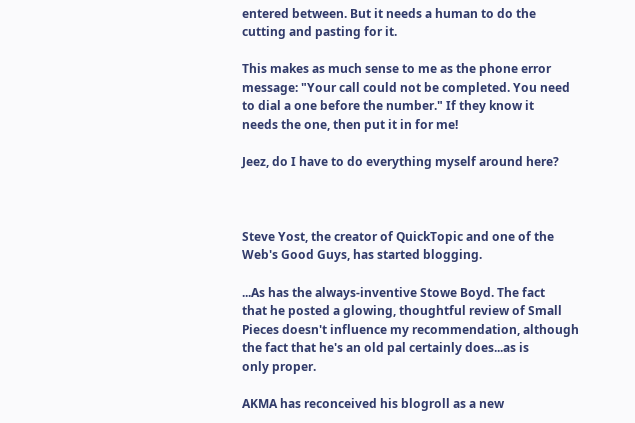entered between. But it needs a human to do the
cutting and pasting for it.

This makes as much sense to me as the phone error
message: "Your call could not be completed. You need
to dial a one before the number." If they know it
needs the one, then put it in for me!

Jeez, do I have to do everything myself around here?



Steve Yost, the creator of QuickTopic and one of the
Web's Good Guys, has started blogging.

...As has the always-inventive Stowe Boyd. The fact
that he posted a glowing, thoughtful review of Small
Pieces doesn't influence my recommendation, although
the fact that he's an old pal certainly does...as is
only proper.

AKMA has reconceived his blogroll as a new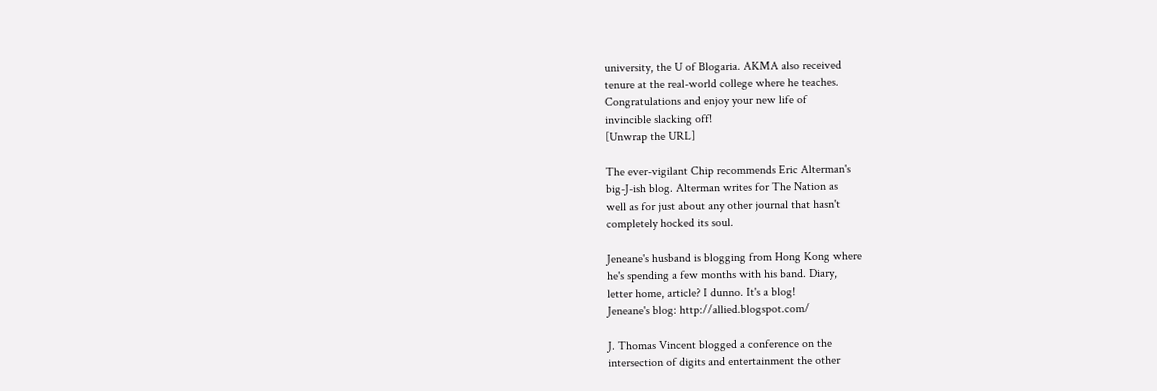university, the U of Blogaria. AKMA also received
tenure at the real-world college where he teaches.
Congratulations and enjoy your new life of
invincible slacking off!
[Unwrap the URL]

The ever-vigilant Chip recommends Eric Alterman's
big-J-ish blog. Alterman writes for The Nation as
well as for just about any other journal that hasn't
completely hocked its soul.

Jeneane's husband is blogging from Hong Kong where
he's spending a few months with his band. Diary,
letter home, article? I dunno. It's a blog!
Jeneane's blog: http://allied.blogspot.com/

J. Thomas Vincent blogged a conference on the
intersection of digits and entertainment the other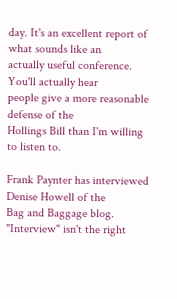day. It's an excellent report of what sounds like an
actually useful conference. You'll actually hear
people give a more reasonable defense of the
Hollings Bill than I'm willing to listen to.

Frank Paynter has interviewed Denise Howell of the
Bag and Baggage blog. "Interview" isn't the right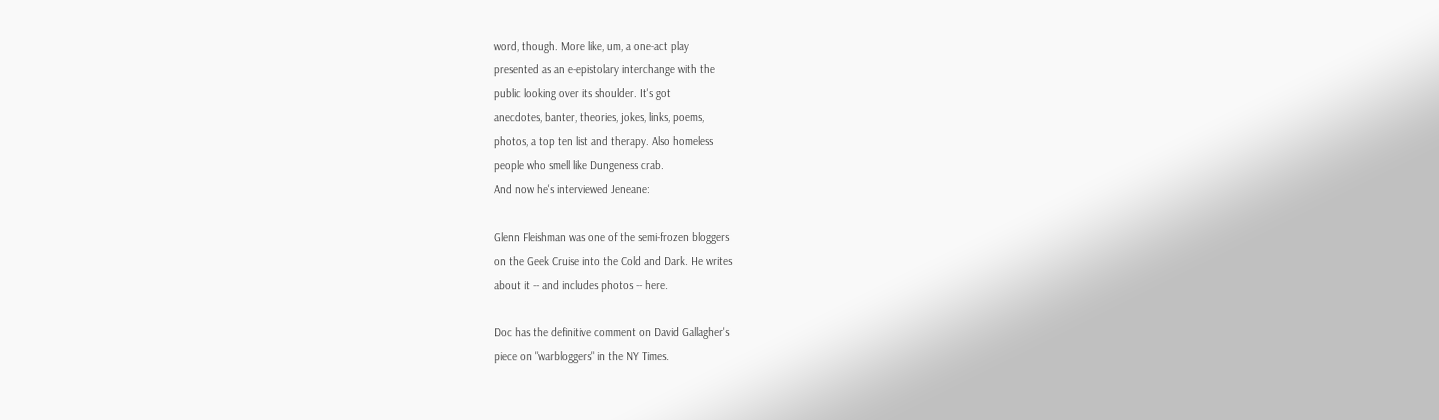word, though. More like, um, a one-act play
presented as an e-epistolary interchange with the
public looking over its shoulder. It's got
anecdotes, banter, theories, jokes, links, poems,
photos, a top ten list and therapy. Also homeless
people who smell like Dungeness crab.
And now he's interviewed Jeneane:

Glenn Fleishman was one of the semi-frozen bloggers
on the Geek Cruise into the Cold and Dark. He writes
about it -- and includes photos -- here.

Doc has the definitive comment on David Gallagher's
piece on "warbloggers" in the NY Times.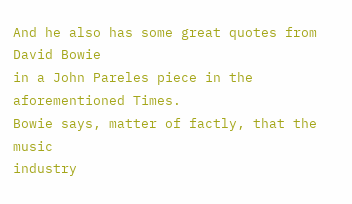And he also has some great quotes from David Bowie
in a John Pareles piece in the aforementioned Times.
Bowie says, matter of factly, that the music
industry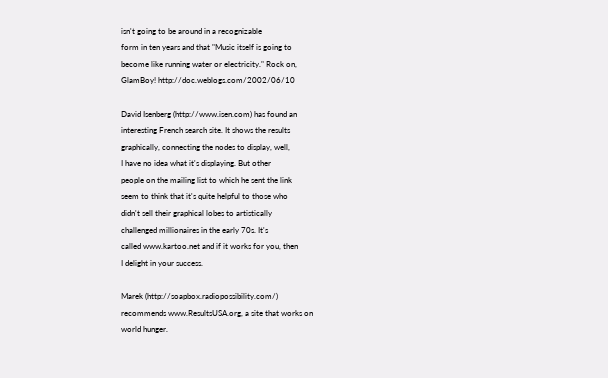isn't going to be around in a recognizable
form in ten years and that "Music itself is going to
become like running water or electricity." Rock on,
GlamBoy! http://doc.weblogs.com/2002/06/10

David Isenberg (http://www.isen.com) has found an
interesting French search site. It shows the results
graphically, connecting the nodes to display, well,
I have no idea what it's displaying. But other
people on the mailing list to which he sent the link
seem to think that it's quite helpful to those who
didn't sell their graphical lobes to artistically
challenged millionaires in the early 70s. It's
called www.kartoo.net and if it works for you, then
I delight in your success.

Marek (http://soapbox.radiopossibility.com/)
recommends www.ResultsUSA.org, a site that works on
world hunger.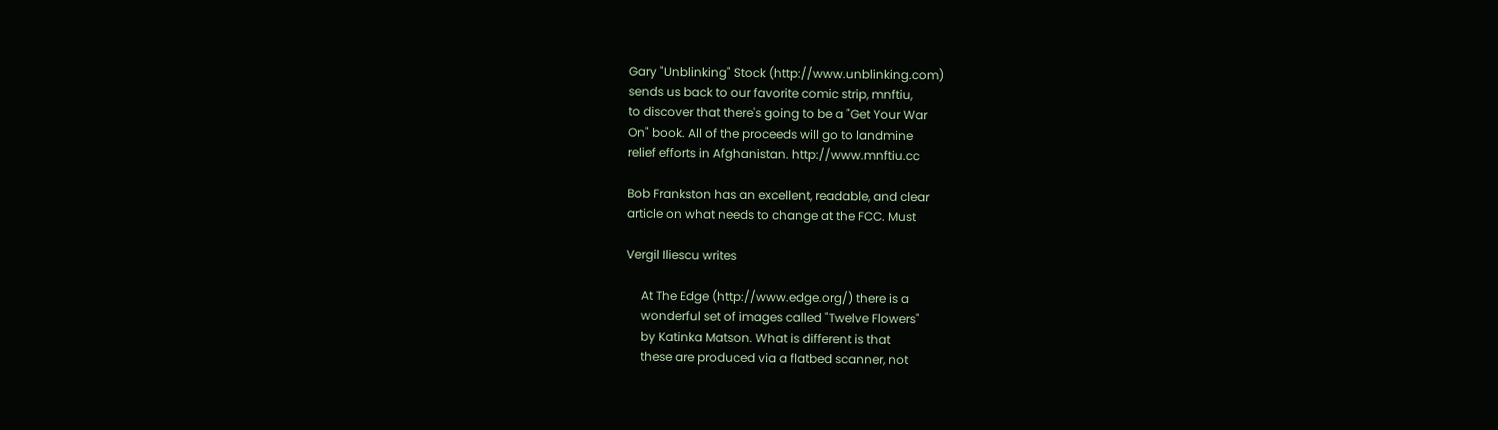Gary "Unblinking" Stock (http://www.unblinking.com)
sends us back to our favorite comic strip, mnftiu,
to discover that there's going to be a "Get Your War
On" book. All of the proceeds will go to landmine
relief efforts in Afghanistan. http://www.mnftiu.cc

Bob Frankston has an excellent, readable, and clear
article on what needs to change at the FCC. Must

Vergil Iliescu writes

     At The Edge (http://www.edge.org/) there is a
     wonderful set of images called "Twelve Flowers"
     by Katinka Matson. What is different is that
     these are produced via a flatbed scanner, not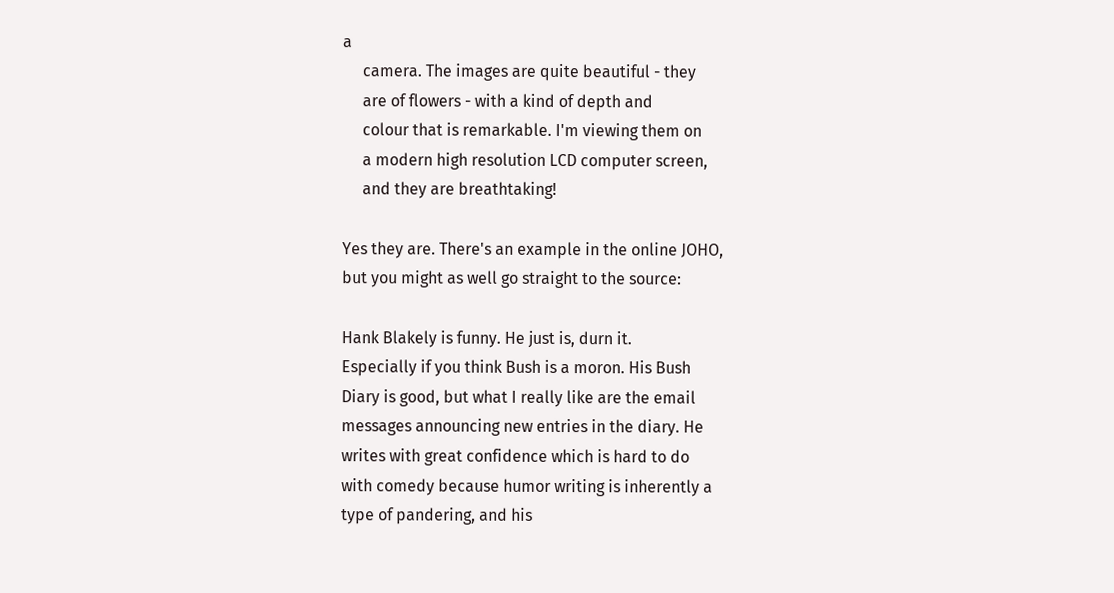a
     camera. The images are quite beautiful - they
     are of flowers - with a kind of depth and
     colour that is remarkable. I'm viewing them on
     a modern high resolution LCD computer screen,
     and they are breathtaking!

Yes they are. There's an example in the online JOHO,
but you might as well go straight to the source:

Hank Blakely is funny. He just is, durn it.
Especially if you think Bush is a moron. His Bush
Diary is good, but what I really like are the email
messages announcing new entries in the diary. He
writes with great confidence which is hard to do
with comedy because humor writing is inherently a
type of pandering, and his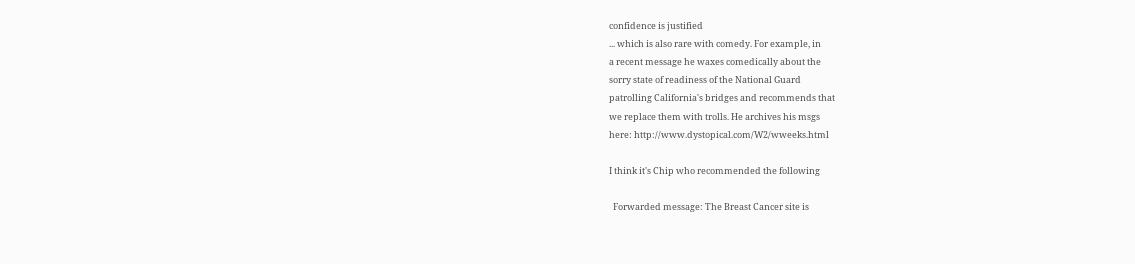confidence is justified
... which is also rare with comedy. For example, in
a recent message he waxes comedically about the
sorry state of readiness of the National Guard
patrolling California's bridges and recommends that
we replace them with trolls. He archives his msgs
here: http://www.dystopical.com/W2/wweeks.html

I think it's Chip who recommended the following

  Forwarded message: The Breast Cancer site is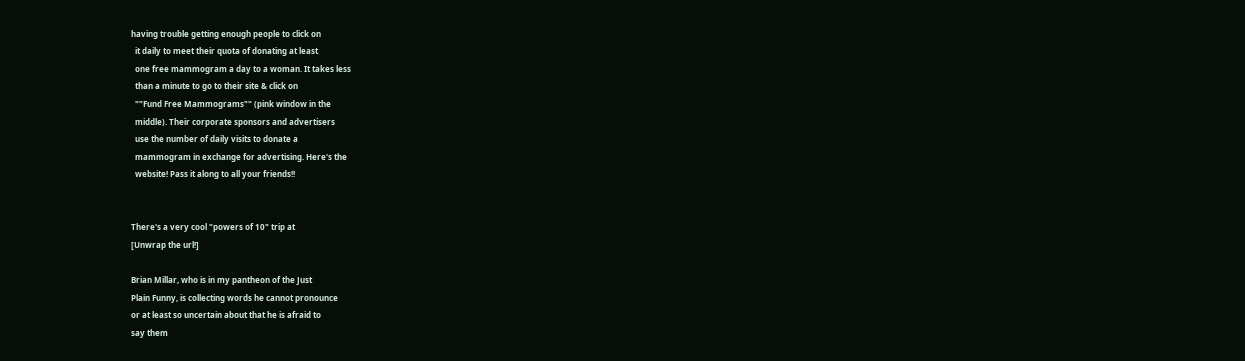having trouble getting enough people to click on
  it daily to meet their quota of donating at least
  one free mammogram a day to a woman. It takes less
  than a minute to go to their site & click on
  ""Fund Free Mammograms"" (pink window in the
  middle). Their corporate sponsors and advertisers
  use the number of daily visits to donate a
  mammogram in exchange for advertising. Here's the
  website! Pass it along to all your friends!!


There's a very cool "powers of 10" trip at
[Unwrap the url!]

Brian Millar, who is in my pantheon of the Just
Plain Funny, is collecting words he cannot pronounce
or at least so uncertain about that he is afraid to
say them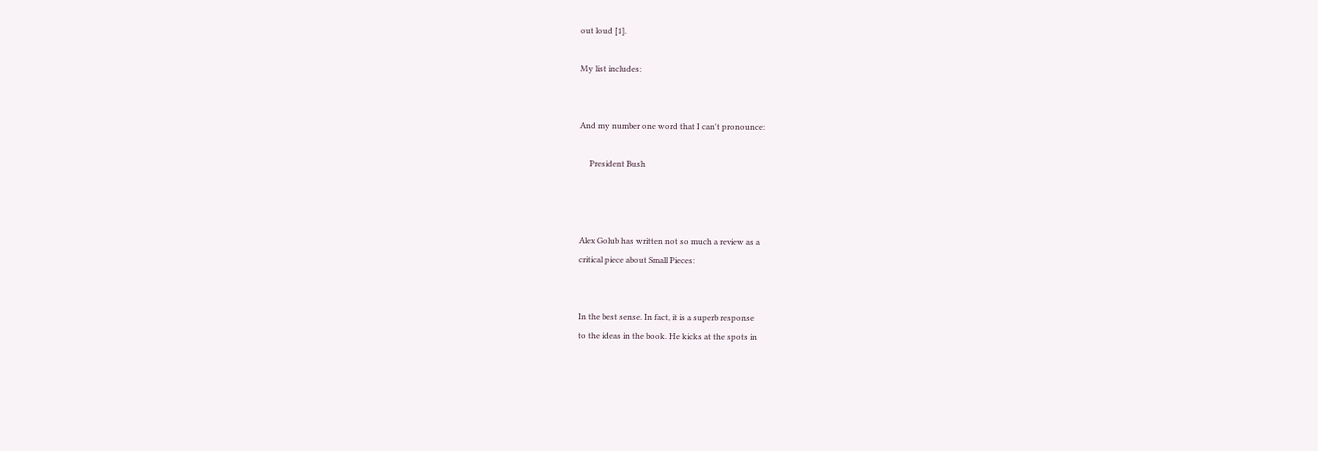out loud [1].

My list includes:


And my number one word that I can't pronounce:

     President Bush



Alex Golub has written not so much a review as a
critical piece about Small Pieces:


In the best sense. In fact, it is a superb response
to the ideas in the book. He kicks at the spots in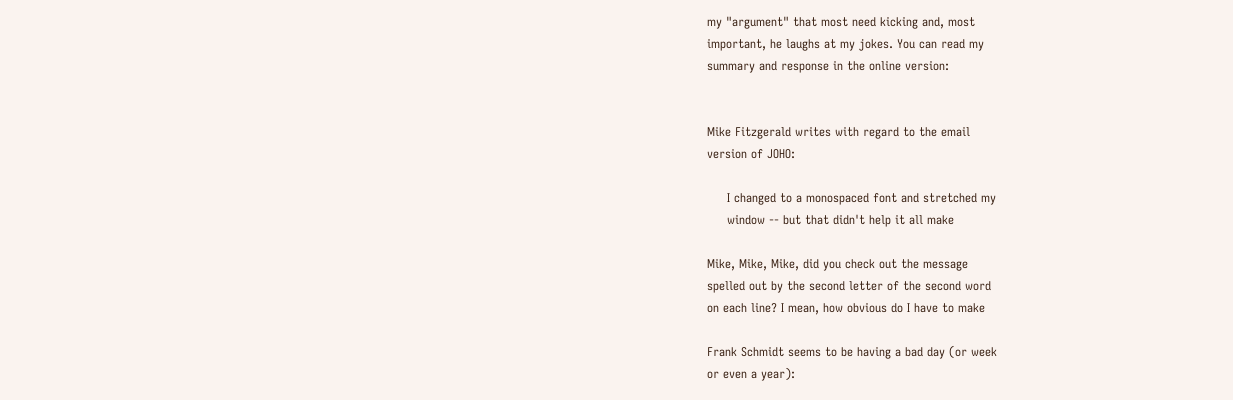my "argument" that most need kicking and, most
important, he laughs at my jokes. You can read my
summary and response in the online version:


Mike Fitzgerald writes with regard to the email
version of JOHO:

     I changed to a monospaced font and stretched my
     window -- but that didn't help it all make

Mike, Mike, Mike, did you check out the message
spelled out by the second letter of the second word
on each line? I mean, how obvious do I have to make

Frank Schmidt seems to be having a bad day (or week
or even a year):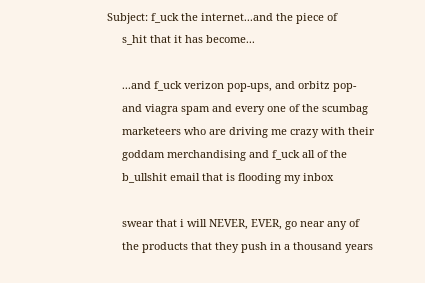Subject: f_uck the internet...and the piece of
     s_hit that it has become...

     ...and f_uck verizon pop-ups, and orbitz pop-
     and viagra spam and every one of the scumbag
     marketeers who are driving me crazy with their
     goddam merchandising and f_uck all of the
     b_ullshit email that is flooding my inbox

     swear that i will NEVER, EVER, go near any of
     the products that they push in a thousand years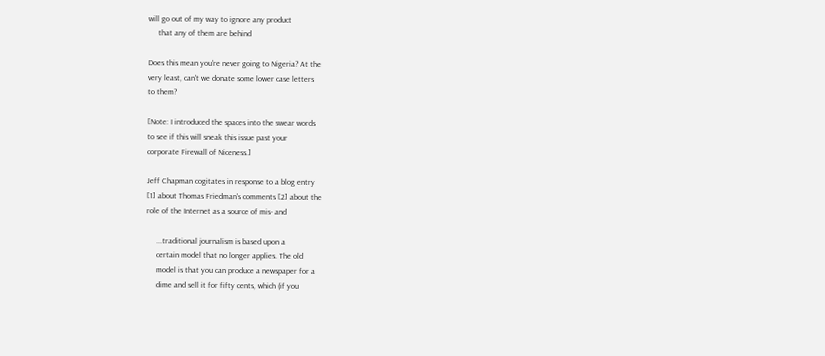will go out of my way to ignore any product
     that any of them are behind

Does this mean you're never going to Nigeria? At the
very least, can't we donate some lower case letters
to them?

[Note: I introduced the spaces into the swear words
to see if this will sneak this issue past your
corporate Firewall of Niceness.]

Jeff Chapman cogitates in response to a blog entry
[1] about Thomas Friedman's comments [2] about the
role of the Internet as a source of mis- and

     ...traditional journalism is based upon a
     certain model that no longer applies. The old
     model is that you can produce a newspaper for a
     dime and sell it for fifty cents, which (if you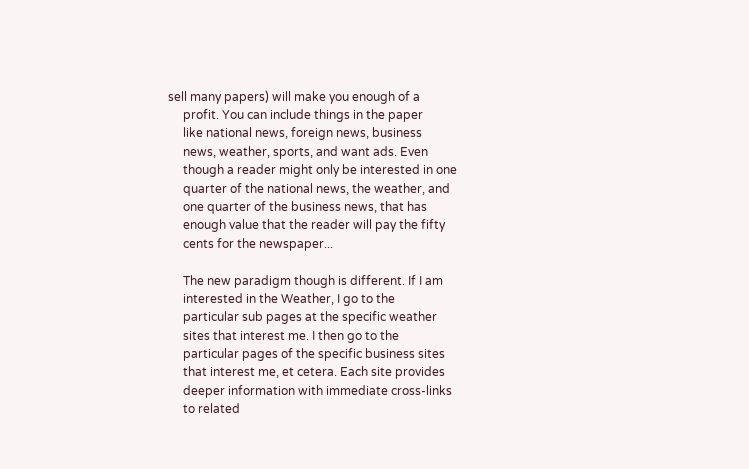sell many papers) will make you enough of a
     profit. You can include things in the paper
     like national news, foreign news, business
     news, weather, sports, and want ads. Even
     though a reader might only be interested in one
     quarter of the national news, the weather, and
     one quarter of the business news, that has
     enough value that the reader will pay the fifty
     cents for the newspaper...

     The new paradigm though is different. If I am
     interested in the Weather, I go to the
     particular sub pages at the specific weather
     sites that interest me. I then go to the
     particular pages of the specific business sites
     that interest me, et cetera. Each site provides
     deeper information with immediate cross-links
     to related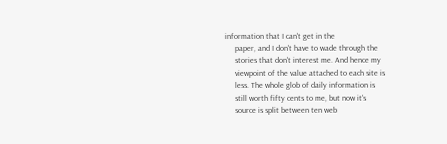information that I can't get in the
     paper, and I don't have to wade through the
     stories that don't interest me. And hence my
     viewpoint of the value attached to each site is
     less. The whole glob of daily information is
     still worth fifty cents to me, but now it's
     source is split between ten web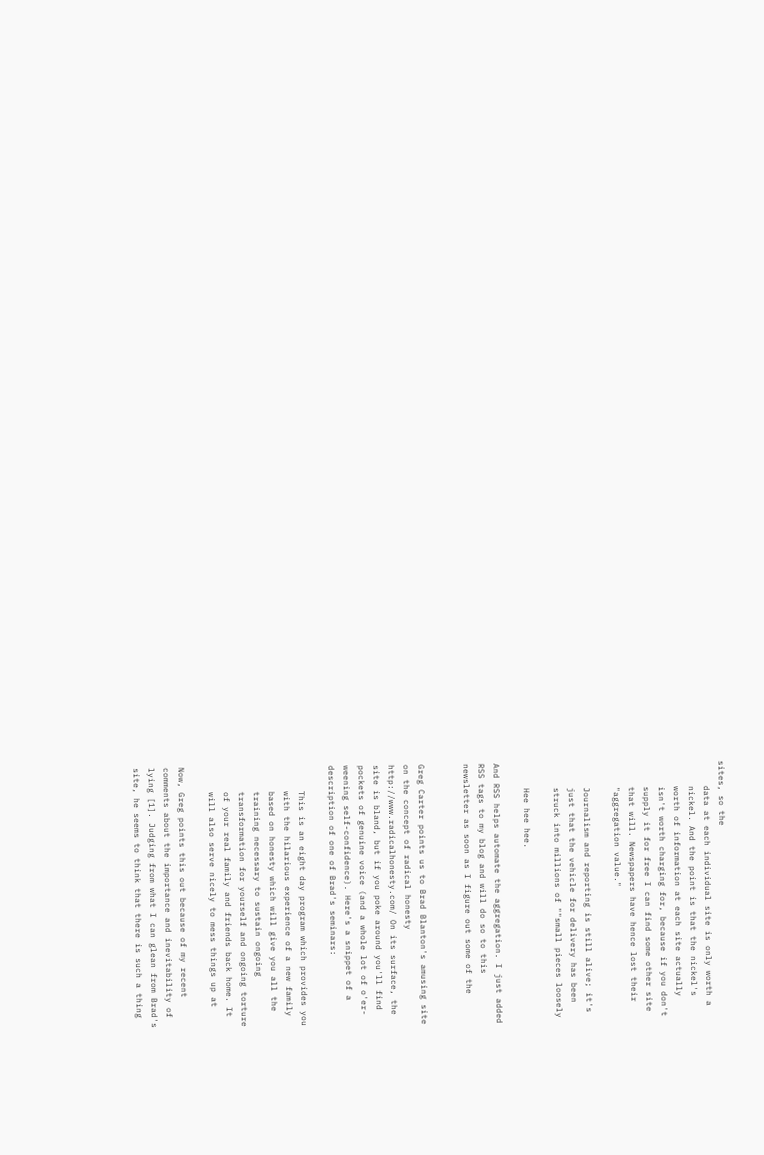sites, so the
     data at each individual site is only worth a
     nickel. And the point is that the nickel's
     worth of information at each site actually
     isn't worth charging for, because if you don't
     supply it for free I can find some other site
     that will. Newspapers have hence lost their
     "aggregation value."

     Journalism and reporting is still alive; it's
     just that the vehicle for delivery has been
     struck into millions of ""small pieces loosely

     Hee hee hee.

And RSS helps automate the aggregation. I just added
RSS tags to my blog and will do so to this
newsletter as soon as I figure out some of the


Greg Carter points us to Brad Blanton's amusing site
on the concept of radical honesty
http://www.radicalhonesty.com/ On its surface, the
site is bland, but if you poke around you'll find
pockets of genuine voice (and a whole lot of o'er-
weening self-confidence). Here's a snippet of a
description of one of Brad's seminars:

     This is an eight day program which provides you
     with the hilarious experience of a new family
     based on honesty which will give you all the
     training necessary to sustain ongoing
     transformation for yourself and ongoing torture
     of your real family and friends back home. It
     will also serve nicely to mess things up at

Now, Greg points this out because of my recent
comments about the importance and inevitability of
lying [1]. Judging from what I can glean from Brad's
site, he seems to think that there is such a thing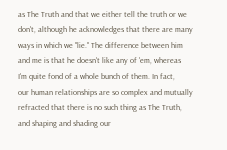as The Truth and that we either tell the truth or we
don't, although he acknowledges that there are many
ways in which we "lie." The difference between him
and me is that he doesn't like any of 'em, whereas
I'm quite fond of a whole bunch of them. In fact,
our human relationships are so complex and mutually
refracted that there is no such thing as The Truth,
and shaping and shading our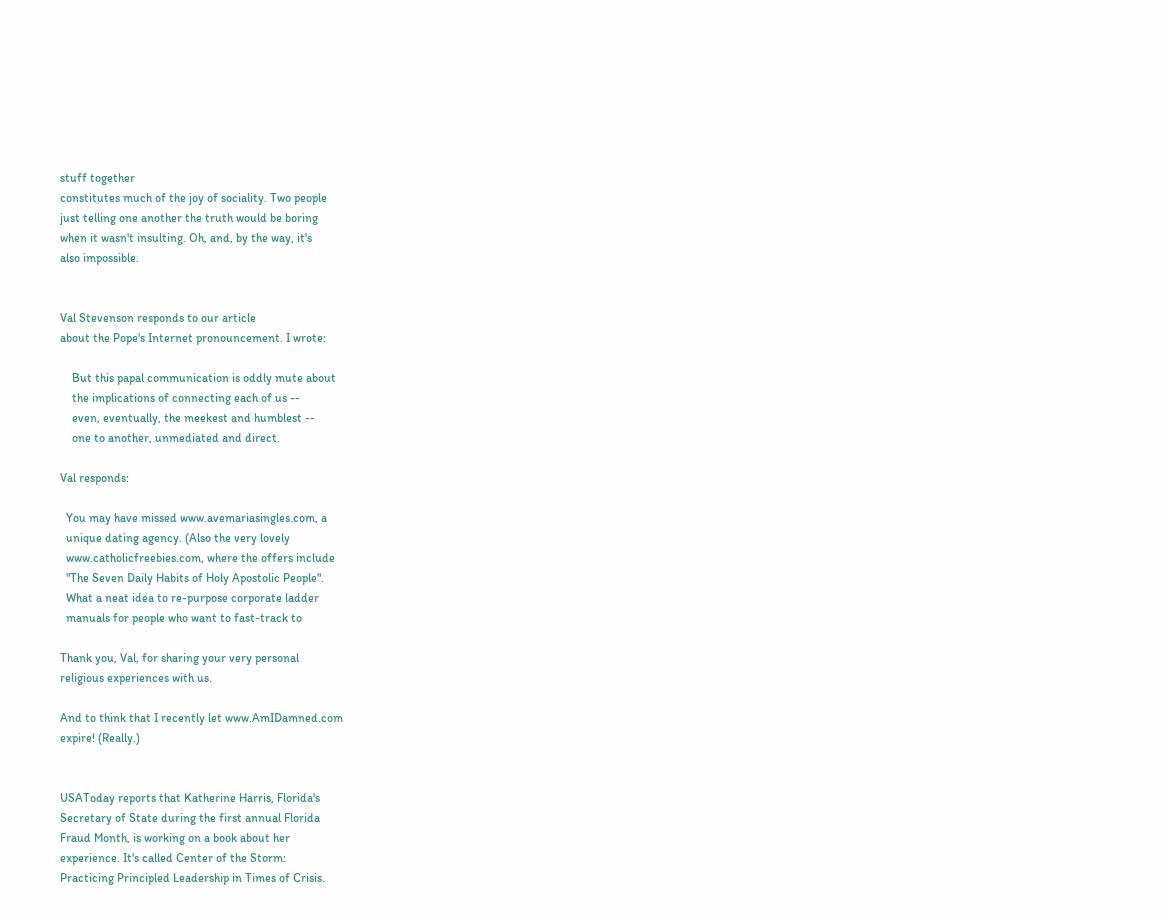stuff together
constitutes much of the joy of sociality. Two people
just telling one another the truth would be boring
when it wasn't insulting. Oh, and, by the way, it's
also impossible.


Val Stevenson responds to our article
about the Pope's Internet pronouncement. I wrote:

    But this papal communication is oddly mute about
    the implications of connecting each of us --
    even, eventually, the meekest and humblest --
    one to another, unmediated and direct.

Val responds:

  You may have missed www.avemariasingles.com, a
  unique dating agency. (Also the very lovely
  www.catholicfreebies.com, where the offers include
  "The Seven Daily Habits of Holy Apostolic People".
  What a neat idea to re-purpose corporate ladder
  manuals for people who want to fast-track to

Thank you, Val, for sharing your very personal
religious experiences with us.

And to think that I recently let www.AmIDamned.com
expire! (Really.)


USAToday reports that Katherine Harris, Florida's
Secretary of State during the first annual Florida
Fraud Month, is working on a book about her
experience. It's called Center of the Storm:
Practicing Principled Leadership in Times of Crisis.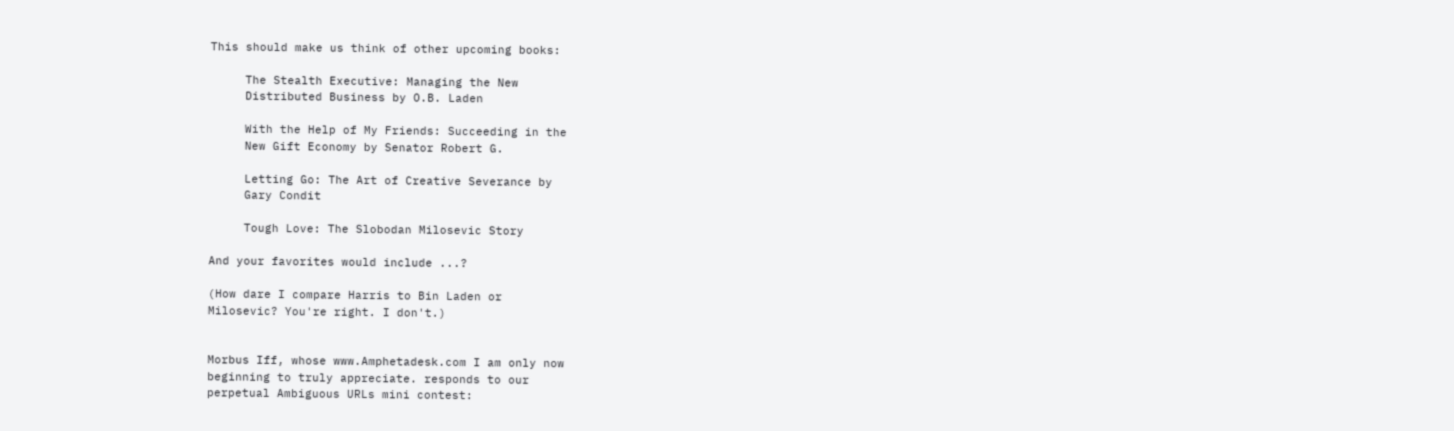This should make us think of other upcoming books:

     The Stealth Executive: Managing the New
     Distributed Business by O.B. Laden

     With the Help of My Friends: Succeeding in the
     New Gift Economy by Senator Robert G.

     Letting Go: The Art of Creative Severance by
     Gary Condit

     Tough Love: The Slobodan Milosevic Story

And your favorites would include ...?

(How dare I compare Harris to Bin Laden or
Milosevic? You're right. I don't.)


Morbus Iff, whose www.Amphetadesk.com I am only now
beginning to truly appreciate. responds to our
perpetual Ambiguous URLs mini contest: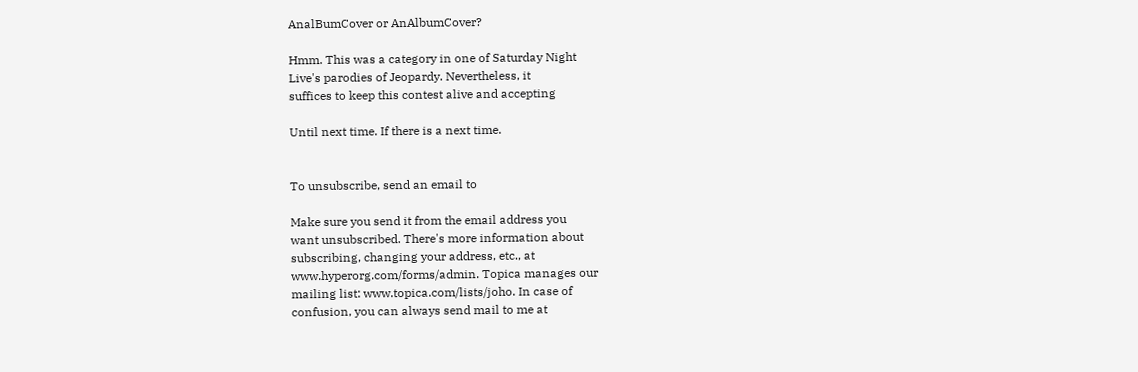AnalBumCover or AnAlbumCover?

Hmm. This was a category in one of Saturday Night
Live's parodies of Jeopardy. Nevertheless, it
suffices to keep this contest alive and accepting

Until next time. If there is a next time.


To unsubscribe, send an email to

Make sure you send it from the email address you
want unsubscribed. There's more information about
subscribing, changing your address, etc., at
www.hyperorg.com/forms/admin. Topica manages our
mailing list: www.topica.com/lists/joho. In case of
confusion, you can always send mail to me at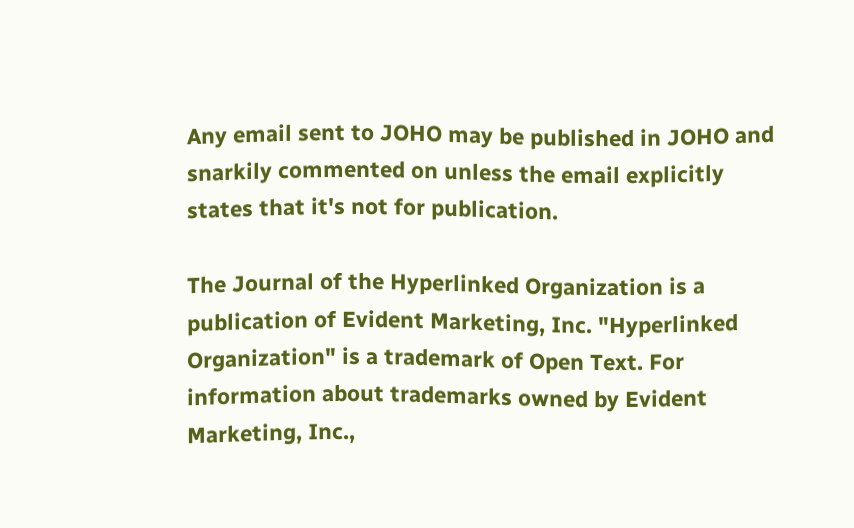Any email sent to JOHO may be published in JOHO and
snarkily commented on unless the email explicitly
states that it's not for publication.

The Journal of the Hyperlinked Organization is a
publication of Evident Marketing, Inc. "Hyperlinked
Organization" is a trademark of Open Text. For
information about trademarks owned by Evident
Marketing, Inc.,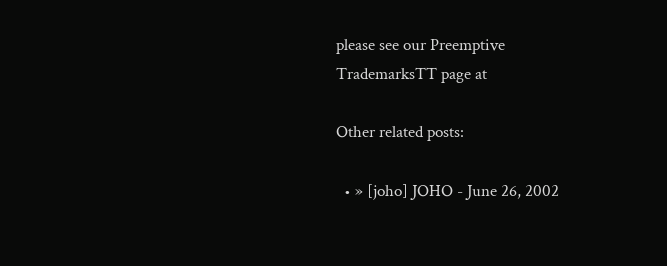please see our Preemptive
TrademarksTT page at

Other related posts:

  • » [joho] JOHO - June 26, 2002